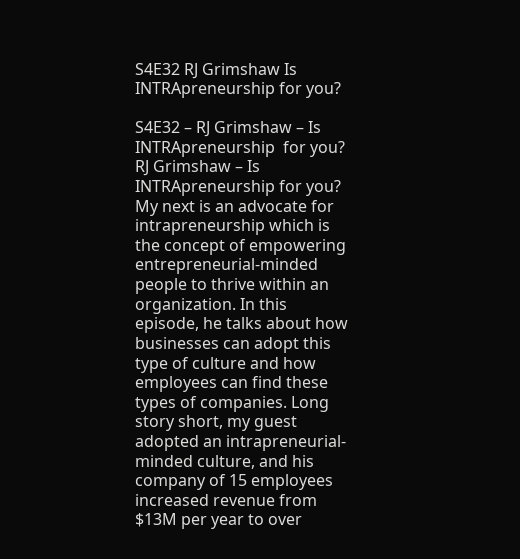S4E32 RJ Grimshaw Is INTRApreneurship for you?

S4E32 – RJ Grimshaw – Is INTRApreneurship  for you?
RJ Grimshaw – Is INTRApreneurship for you? My next is an advocate for intrapreneurship which is the concept of empowering entrepreneurial-minded people to thrive within an organization. In this episode, he talks about how businesses can adopt this type of culture and how employees can find these types of companies. Long story short, my guest adopted an intrapreneurial-minded culture, and his company of 15 employees increased revenue from $13M per year to over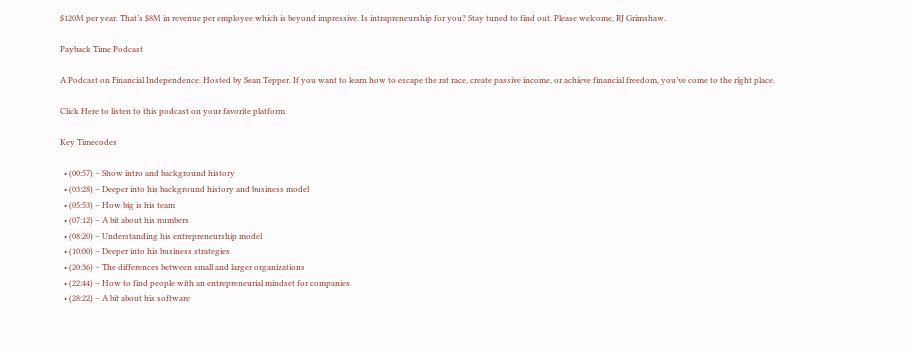$120M per year. That’s $8M in revenue per employee which is beyond impressive. Is intrapreneurship for you? Stay tuned to find out. Please welcome, RJ Grimshaw.

Payback Time Podcast

A Podcast on Financial Independence. Hosted by Sean Tepper. If you want to learn how to escape the rat race, create passive income, or achieve financial freedom, you’ve come to the right place.

Click Here to listen to this podcast on your favorite platform

Key Timecodes

  • (00:57) – Show intro and background history
  • (03:28) – Deeper into his background history and business model
  • (05:53) – How big is his team
  • (07:12) – A bit about his numbers
  • (08:20) – Understanding his entrepreneurship model
  • (10:00) – Deeper into his business strategies
  • (20:36) – The differences between small and larger organizations
  • (22:44) – How to find people with an entrepreneurial mindset for companies
  • (28:22) – A bit about his software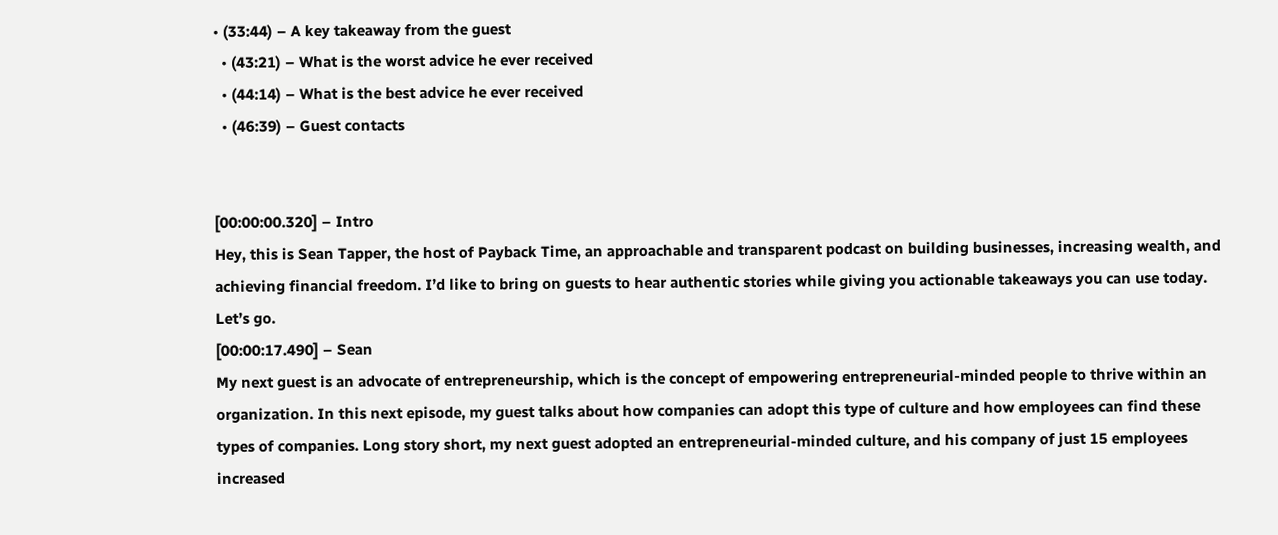• (33:44) – A key takeaway from the guest
  • (43:21) – What is the worst advice he ever received
  • (44:14) – What is the best advice he ever received
  • (46:39) – Guest contacts


[00:00:00.320] – Intro
Hey, this is Sean Tapper, the host of Payback Time, an approachable and transparent podcast on building businesses, increasing wealth, and achieving financial freedom. I’d like to bring on guests to hear authentic stories while giving you actionable takeaways you can use today. Let’s go.
[00:00:17.490] – Sean
My next guest is an advocate of entrepreneurship, which is the concept of empowering entrepreneurial-minded people to thrive within an organization. In this next episode, my guest talks about how companies can adopt this type of culture and how employees can find these types of companies. Long story short, my next guest adopted an entrepreneurial-minded culture, and his company of just 15 employees increased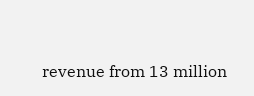revenue from 13 million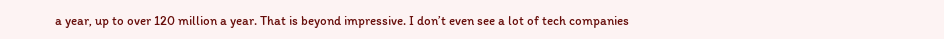a year, up to over 120 million a year. That is beyond impressive. I don’t even see a lot of tech companies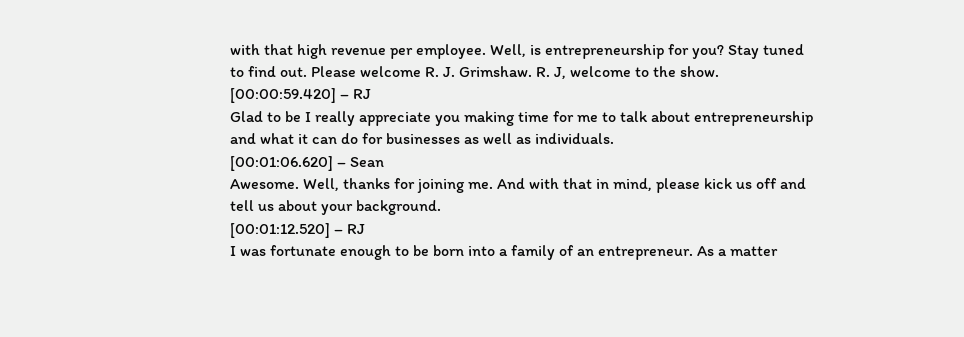with that high revenue per employee. Well, is entrepreneurship for you? Stay tuned to find out. Please welcome R. J. Grimshaw. R. J, welcome to the show.
[00:00:59.420] – RJ
Glad to be I really appreciate you making time for me to talk about entrepreneurship and what it can do for businesses as well as individuals.
[00:01:06.620] – Sean
Awesome. Well, thanks for joining me. And with that in mind, please kick us off and tell us about your background.
[00:01:12.520] – RJ
I was fortunate enough to be born into a family of an entrepreneur. As a matter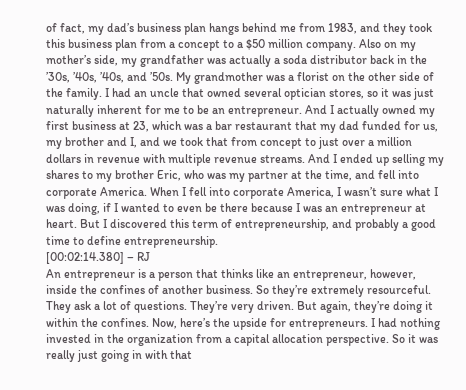of fact, my dad’s business plan hangs behind me from 1983, and they took this business plan from a concept to a $50 million company. Also on my mother’s side, my grandfather was actually a soda distributor back in the ’30s, ’40s, ’40s, and ’50s. My grandmother was a florist on the other side of the family. I had an uncle that owned several optician stores, so it was just naturally inherent for me to be an entrepreneur. And I actually owned my first business at 23, which was a bar restaurant that my dad funded for us, my brother and I, and we took that from concept to just over a million dollars in revenue with multiple revenue streams. And I ended up selling my shares to my brother Eric, who was my partner at the time, and fell into corporate America. When I fell into corporate America, I wasn’t sure what I was doing, if I wanted to even be there because I was an entrepreneur at heart. But I discovered this term of entrepreneurship, and probably a good time to define entrepreneurship.
[00:02:14.380] – RJ
An entrepreneur is a person that thinks like an entrepreneur, however, inside the confines of another business. So they’re extremely resourceful. They ask a lot of questions. They’re very driven. But again, they’re doing it within the confines. Now, here’s the upside for entrepreneurs. I had nothing invested in the organization from a capital allocation perspective. So it was really just going in with that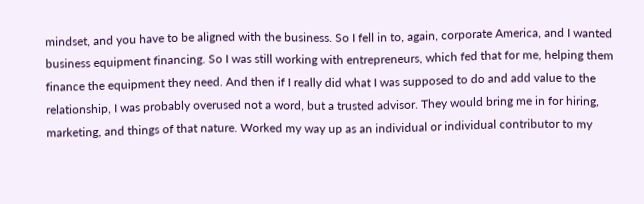mindset, and you have to be aligned with the business. So I fell in to, again, corporate America, and I wanted business equipment financing. So I was still working with entrepreneurs, which fed that for me, helping them finance the equipment they need. And then if I really did what I was supposed to do and add value to the relationship, I was probably overused not a word, but a trusted advisor. They would bring me in for hiring, marketing, and things of that nature. Worked my way up as an individual or individual contributor to my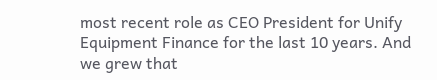most recent role as CEO President for Unify Equipment Finance for the last 10 years. And we grew that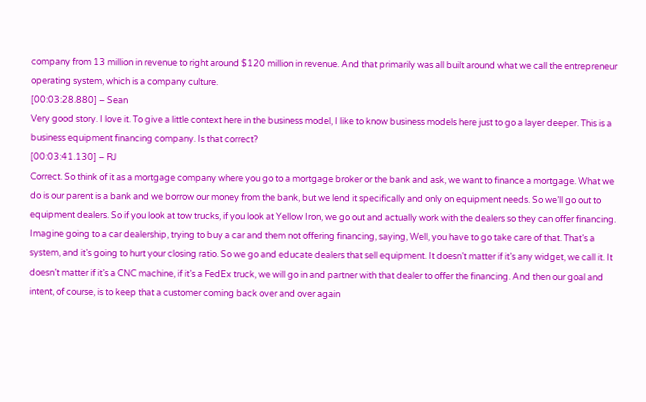company from 13 million in revenue to right around $120 million in revenue. And that primarily was all built around what we call the entrepreneur operating system, which is a company culture.
[00:03:28.880] – Sean
Very good story. I love it. To give a little context here in the business model, I like to know business models here just to go a layer deeper. This is a business equipment financing company. Is that correct?
[00:03:41.130] – RJ
Correct. So think of it as a mortgage company where you go to a mortgage broker or the bank and ask, we want to finance a mortgage. What we do is our parent is a bank and we borrow our money from the bank, but we lend it specifically and only on equipment needs. So we’ll go out to equipment dealers. So if you look at tow trucks, if you look at Yellow Iron, we go out and actually work with the dealers so they can offer financing. Imagine going to a car dealership, trying to buy a car and them not offering financing, saying, Well, you have to go take care of that. That’s a system, and it’s going to hurt your closing ratio. So we go and educate dealers that sell equipment. It doesn’t matter if it’s any widget, we call it. It doesn’t matter if it’s a CNC machine, if it’s a FedEx truck, we will go in and partner with that dealer to offer the financing. And then our goal and intent, of course, is to keep that a customer coming back over and over again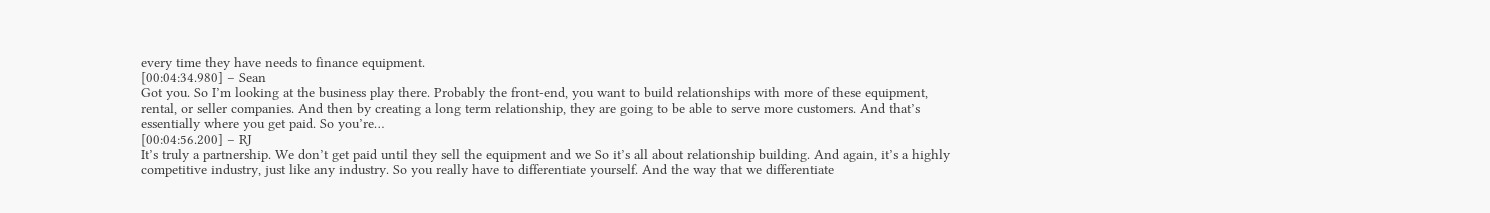every time they have needs to finance equipment.
[00:04:34.980] – Sean
Got you. So I’m looking at the business play there. Probably the front-end, you want to build relationships with more of these equipment, rental, or seller companies. And then by creating a long term relationship, they are going to be able to serve more customers. And that’s essentially where you get paid. So you’re…
[00:04:56.200] – RJ
It’s truly a partnership. We don’t get paid until they sell the equipment and we So it’s all about relationship building. And again, it’s a highly competitive industry, just like any industry. So you really have to differentiate yourself. And the way that we differentiate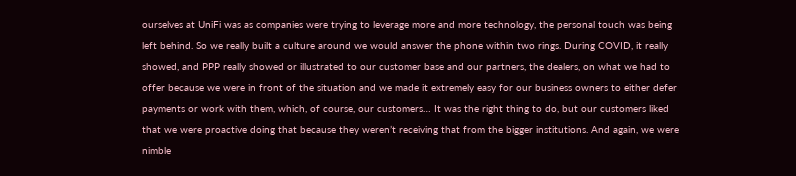ourselves at UniFi was as companies were trying to leverage more and more technology, the personal touch was being left behind. So we really built a culture around we would answer the phone within two rings. During COVID, it really showed, and PPP really showed or illustrated to our customer base and our partners, the dealers, on what we had to offer because we were in front of the situation and we made it extremely easy for our business owners to either defer payments or work with them, which, of course, our customers… It was the right thing to do, but our customers liked that we were proactive doing that because they weren’t receiving that from the bigger institutions. And again, we were nimble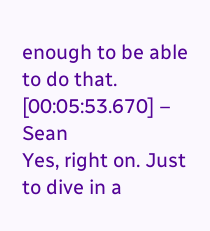enough to be able to do that.
[00:05:53.670] – Sean
Yes, right on. Just to dive in a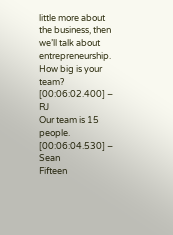little more about the business, then we’ll talk about entrepreneurship. How big is your team?
[00:06:02.400] – RJ
Our team is 15 people.
[00:06:04.530] – Sean
Fifteen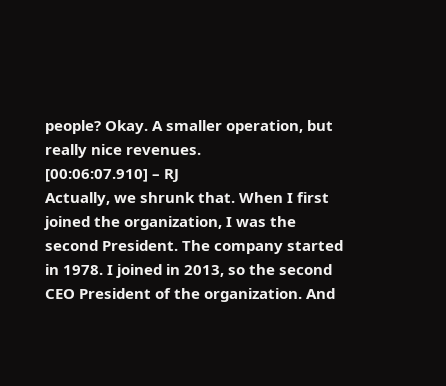people? Okay. A smaller operation, but really nice revenues.
[00:06:07.910] – RJ
Actually, we shrunk that. When I first joined the organization, I was the second President. The company started in 1978. I joined in 2013, so the second CEO President of the organization. And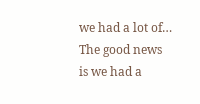we had a lot of… The good news is we had a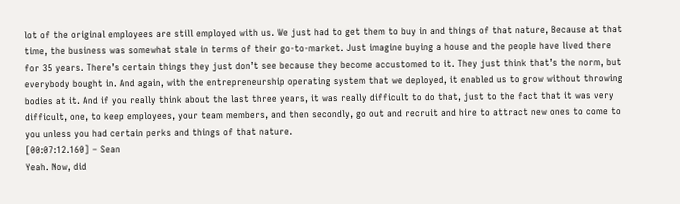lot of the original employees are still employed with us. We just had to get them to buy in and things of that nature, Because at that time, the business was somewhat stale in terms of their go-to-market. Just imagine buying a house and the people have lived there for 35 years. There’s certain things they just don’t see because they become accustomed to it. They just think that’s the norm, but everybody bought in. And again, with the entrepreneurship operating system that we deployed, it enabled us to grow without throwing bodies at it. And if you really think about the last three years, it was really difficult to do that, just to the fact that it was very difficult, one, to keep employees, your team members, and then secondly, go out and recruit and hire to attract new ones to come to you unless you had certain perks and things of that nature.
[00:07:12.160] – Sean
Yeah. Now, did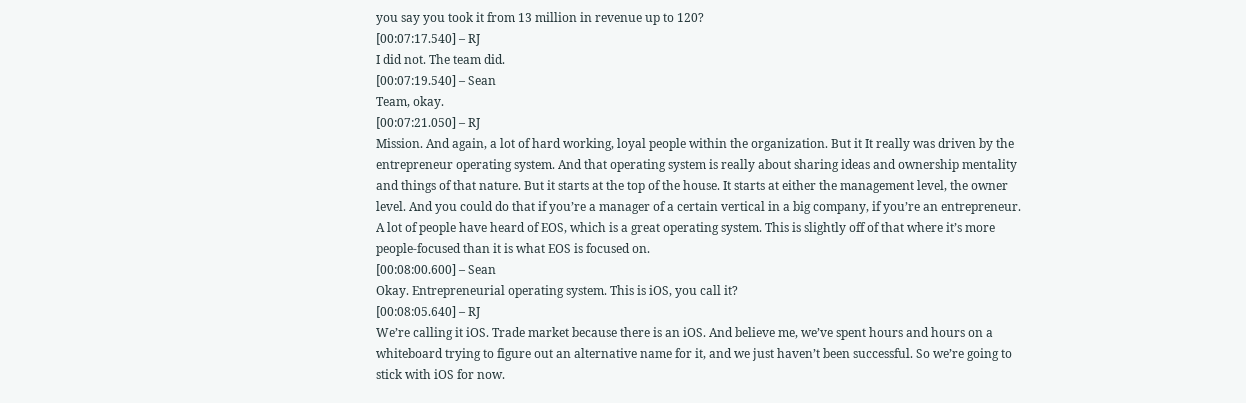you say you took it from 13 million in revenue up to 120?
[00:07:17.540] – RJ
I did not. The team did.
[00:07:19.540] – Sean
Team, okay.
[00:07:21.050] – RJ
Mission. And again, a lot of hard working, loyal people within the organization. But it It really was driven by the entrepreneur operating system. And that operating system is really about sharing ideas and ownership mentality and things of that nature. But it starts at the top of the house. It starts at either the management level, the owner level. And you could do that if you’re a manager of a certain vertical in a big company, if you’re an entrepreneur. A lot of people have heard of EOS, which is a great operating system. This is slightly off of that where it’s more people-focused than it is what EOS is focused on.
[00:08:00.600] – Sean
Okay. Entrepreneurial operating system. This is iOS, you call it?
[00:08:05.640] – RJ
We’re calling it iOS. Trade market because there is an iOS. And believe me, we’ve spent hours and hours on a whiteboard trying to figure out an alternative name for it, and we just haven’t been successful. So we’re going to stick with iOS for now.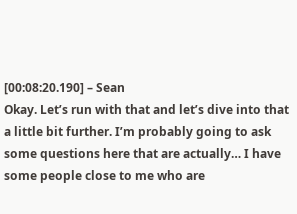[00:08:20.190] – Sean
Okay. Let’s run with that and let’s dive into that a little bit further. I’m probably going to ask some questions here that are actually… I have some people close to me who are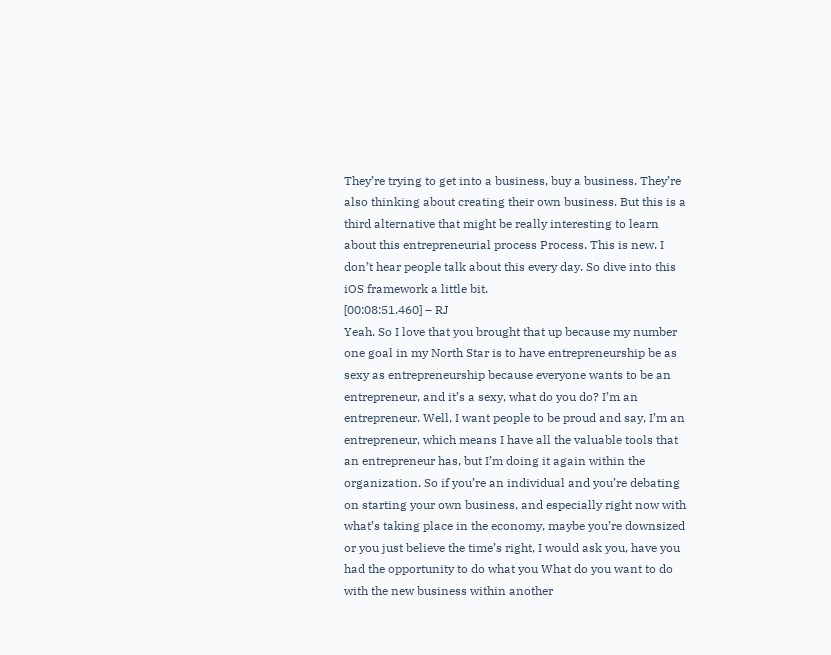They’re trying to get into a business, buy a business. They’re also thinking about creating their own business. But this is a third alternative that might be really interesting to learn about this entrepreneurial process Process. This is new. I don’t hear people talk about this every day. So dive into this iOS framework a little bit.
[00:08:51.460] – RJ
Yeah. So I love that you brought that up because my number one goal in my North Star is to have entrepreneurship be as sexy as entrepreneurship because everyone wants to be an entrepreneur, and it’s a sexy, what do you do? I’m an entrepreneur. Well, I want people to be proud and say, I’m an entrepreneur, which means I have all the valuable tools that an entrepreneur has, but I’m doing it again within the organization. So if you’re an individual and you’re debating on starting your own business, and especially right now with what’s taking place in the economy, maybe you’re downsized or you just believe the time’s right, I would ask you, have you had the opportunity to do what you What do you want to do with the new business within another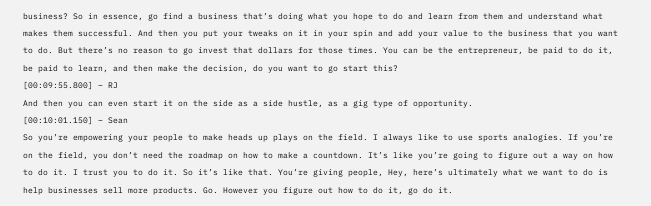business? So in essence, go find a business that’s doing what you hope to do and learn from them and understand what makes them successful. And then you put your tweaks on it in your spin and add your value to the business that you want to do. But there’s no reason to go invest that dollars for those times. You can be the entrepreneur, be paid to do it, be paid to learn, and then make the decision, do you want to go start this?
[00:09:55.800] – RJ
And then you can even start it on the side as a side hustle, as a gig type of opportunity.
[00:10:01.150] – Sean
So you’re empowering your people to make heads up plays on the field. I always like to use sports analogies. If you’re on the field, you don’t need the roadmap on how to make a countdown. It’s like you’re going to figure out a way on how to do it. I trust you to do it. So it’s like that. You’re giving people, Hey, here’s ultimately what we want to do is help businesses sell more products. Go. However you figure out how to do it, go do it.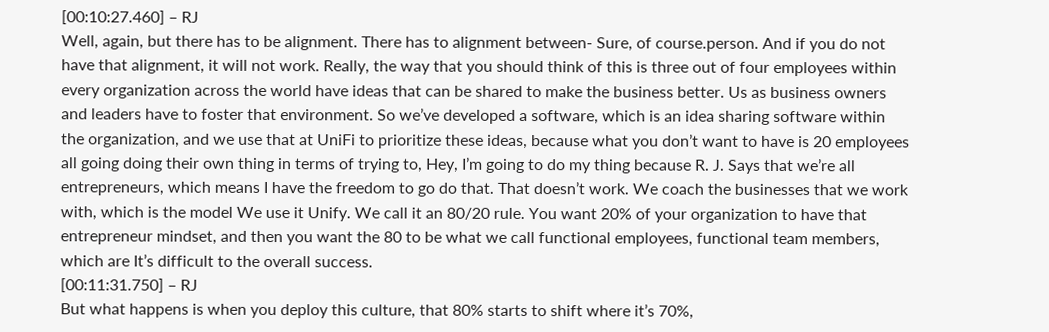[00:10:27.460] – RJ
Well, again, but there has to be alignment. There has to alignment between- Sure, of course.person. And if you do not have that alignment, it will not work. Really, the way that you should think of this is three out of four employees within every organization across the world have ideas that can be shared to make the business better. Us as business owners and leaders have to foster that environment. So we’ve developed a software, which is an idea sharing software within the organization, and we use that at UniFi to prioritize these ideas, because what you don’t want to have is 20 employees all going doing their own thing in terms of trying to, Hey, I’m going to do my thing because R. J. Says that we’re all entrepreneurs, which means I have the freedom to go do that. That doesn’t work. We coach the businesses that we work with, which is the model We use it Unify. We call it an 80/20 rule. You want 20% of your organization to have that entrepreneur mindset, and then you want the 80 to be what we call functional employees, functional team members, which are It’s difficult to the overall success.
[00:11:31.750] – RJ
But what happens is when you deploy this culture, that 80% starts to shift where it’s 70%,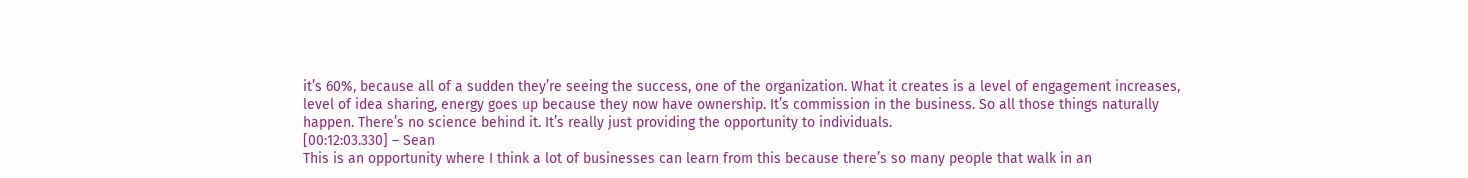it’s 60%, because all of a sudden they’re seeing the success, one of the organization. What it creates is a level of engagement increases, level of idea sharing, energy goes up because they now have ownership. It’s commission in the business. So all those things naturally happen. There’s no science behind it. It’s really just providing the opportunity to individuals.
[00:12:03.330] – Sean
This is an opportunity where I think a lot of businesses can learn from this because there’s so many people that walk in an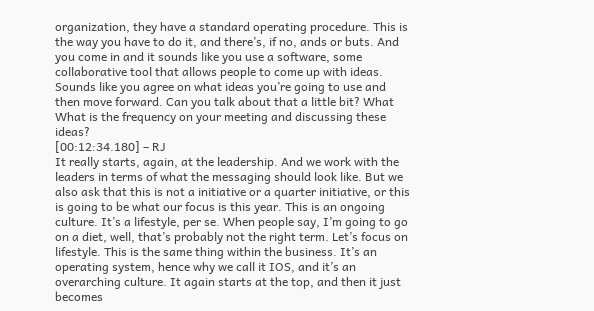organization, they have a standard operating procedure. This is the way you have to do it, and there’s, if no, ands or buts. And you come in and it sounds like you use a software, some collaborative tool that allows people to come up with ideas. Sounds like you agree on what ideas you’re going to use and then move forward. Can you talk about that a little bit? What What is the frequency on your meeting and discussing these ideas?
[00:12:34.180] – RJ
It really starts, again, at the leadership. And we work with the leaders in terms of what the messaging should look like. But we also ask that this is not a initiative or a quarter initiative, or this is going to be what our focus is this year. This is an ongoing culture. It’s a lifestyle, per se. When people say, I’m going to go on a diet, well, that’s probably not the right term. Let’s focus on lifestyle. This is the same thing within the business. It’s an operating system, hence why we call it IOS, and it’s an overarching culture. It again starts at the top, and then it just becomes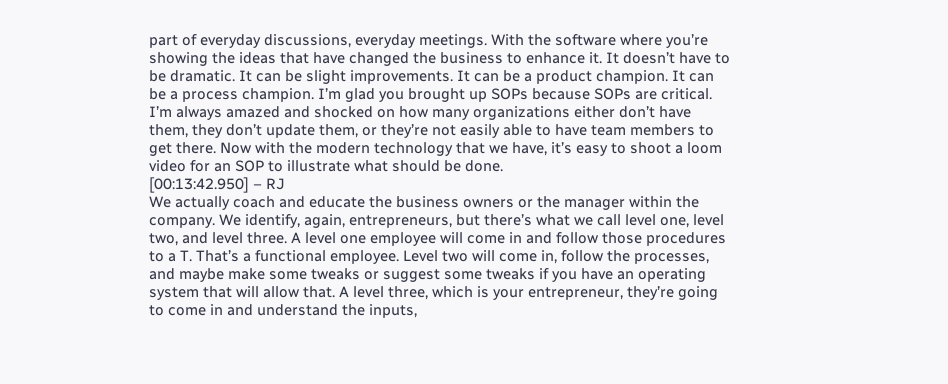part of everyday discussions, everyday meetings. With the software where you’re showing the ideas that have changed the business to enhance it. It doesn’t have to be dramatic. It can be slight improvements. It can be a product champion. It can be a process champion. I’m glad you brought up SOPs because SOPs are critical. I’m always amazed and shocked on how many organizations either don’t have them, they don’t update them, or they’re not easily able to have team members to get there. Now with the modern technology that we have, it’s easy to shoot a loom video for an SOP to illustrate what should be done.
[00:13:42.950] – RJ
We actually coach and educate the business owners or the manager within the company. We identify, again, entrepreneurs, but there’s what we call level one, level two, and level three. A level one employee will come in and follow those procedures to a T. That’s a functional employee. Level two will come in, follow the processes, and maybe make some tweaks or suggest some tweaks if you have an operating system that will allow that. A level three, which is your entrepreneur, they’re going to come in and understand the inputs,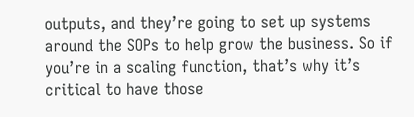outputs, and they’re going to set up systems around the SOPs to help grow the business. So if you’re in a scaling function, that’s why it’s critical to have those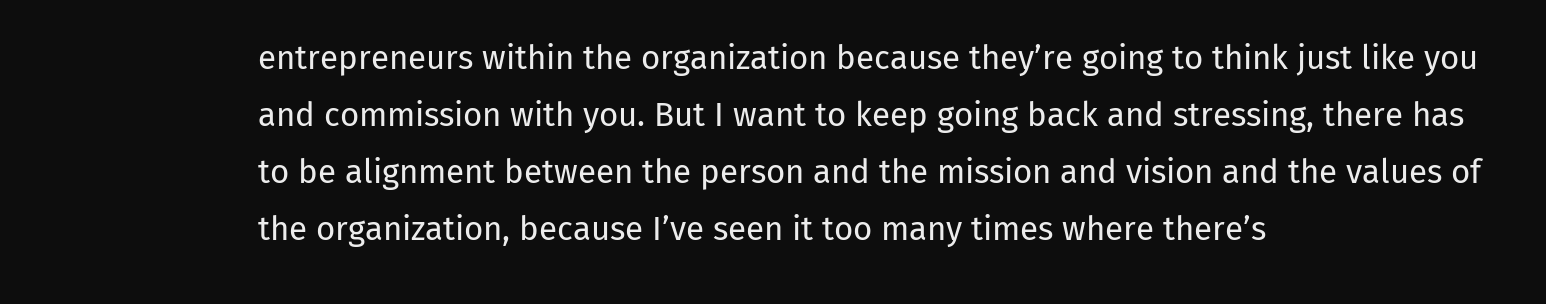entrepreneurs within the organization because they’re going to think just like you and commission with you. But I want to keep going back and stressing, there has to be alignment between the person and the mission and vision and the values of the organization, because I’ve seen it too many times where there’s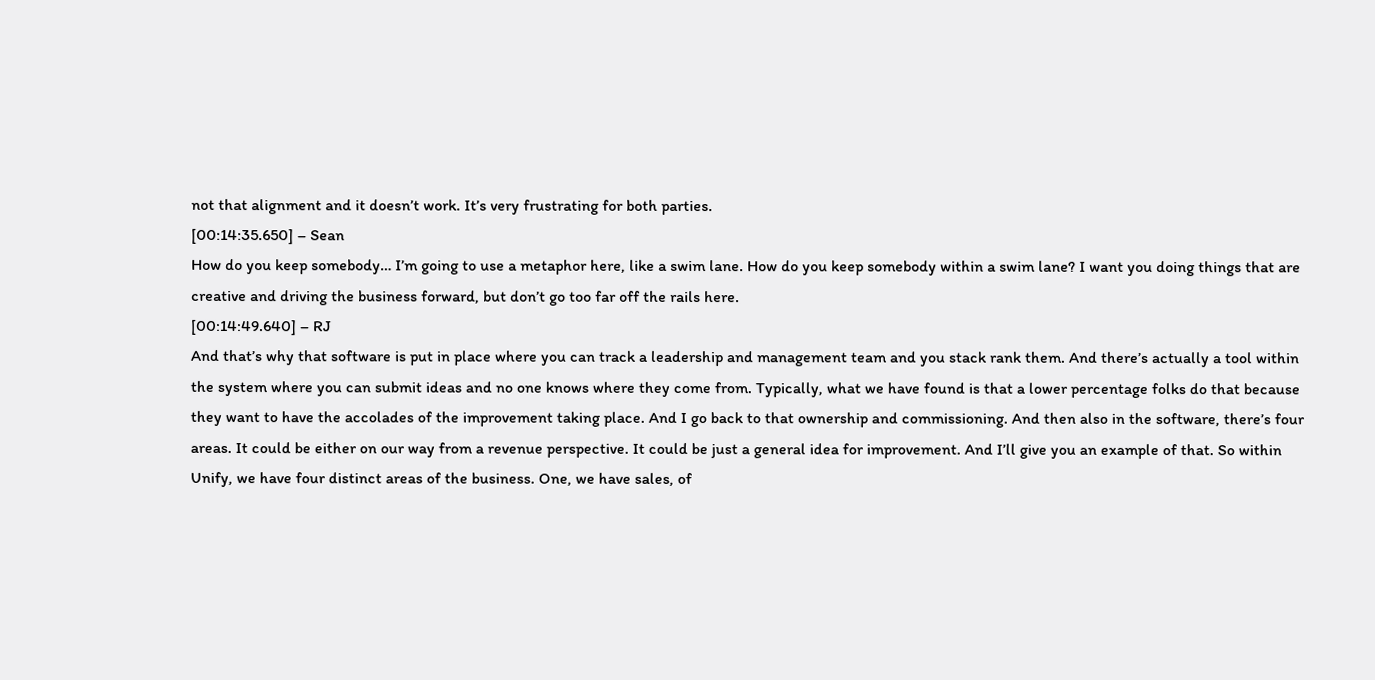not that alignment and it doesn’t work. It’s very frustrating for both parties.
[00:14:35.650] – Sean
How do you keep somebody… I’m going to use a metaphor here, like a swim lane. How do you keep somebody within a swim lane? I want you doing things that are creative and driving the business forward, but don’t go too far off the rails here.
[00:14:49.640] – RJ
And that’s why that software is put in place where you can track a leadership and management team and you stack rank them. And there’s actually a tool within the system where you can submit ideas and no one knows where they come from. Typically, what we have found is that a lower percentage folks do that because they want to have the accolades of the improvement taking place. And I go back to that ownership and commissioning. And then also in the software, there’s four areas. It could be either on our way from a revenue perspective. It could be just a general idea for improvement. And I’ll give you an example of that. So within Unify, we have four distinct areas of the business. One, we have sales, of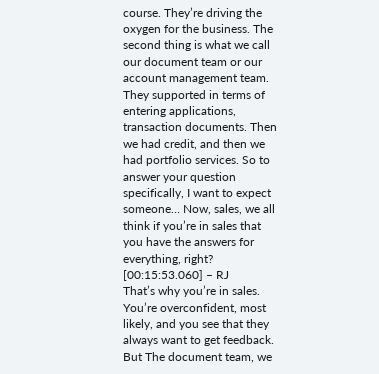course. They’re driving the oxygen for the business. The second thing is what we call our document team or our account management team. They supported in terms of entering applications, transaction documents. Then we had credit, and then we had portfolio services. So to answer your question specifically, I want to expect someone… Now, sales, we all think if you’re in sales that you have the answers for everything, right?
[00:15:53.060] – RJ
That’s why you’re in sales. You’re overconfident, most likely, and you see that they always want to get feedback. But The document team, we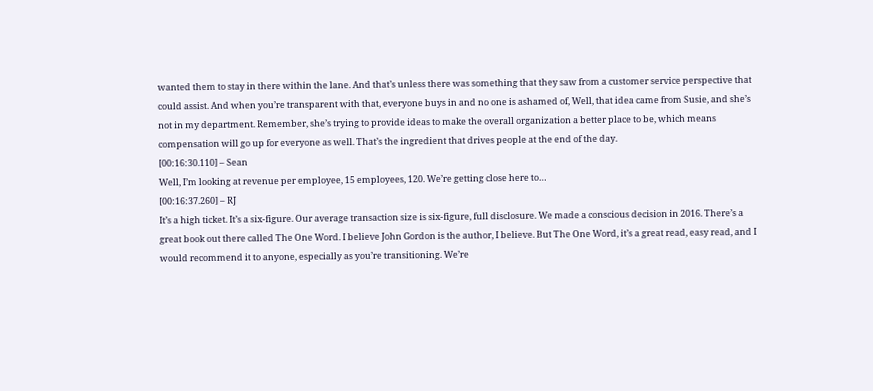wanted them to stay in there within the lane. And that’s unless there was something that they saw from a customer service perspective that could assist. And when you’re transparent with that, everyone buys in and no one is ashamed of, Well, that idea came from Susie, and she’s not in my department. Remember, she’s trying to provide ideas to make the overall organization a better place to be, which means compensation will go up for everyone as well. That’s the ingredient that drives people at the end of the day.
[00:16:30.110] – Sean
Well, I’m looking at revenue per employee, 15 employees, 120. We’re getting close here to…
[00:16:37.260] – RJ
It’s a high ticket. It’s a six-figure. Our average transaction size is six-figure, full disclosure. We made a conscious decision in 2016. There’s a great book out there called The One Word. I believe John Gordon is the author, I believe. But The One Word, it’s a great read, easy read, and I would recommend it to anyone, especially as you’re transitioning. We’re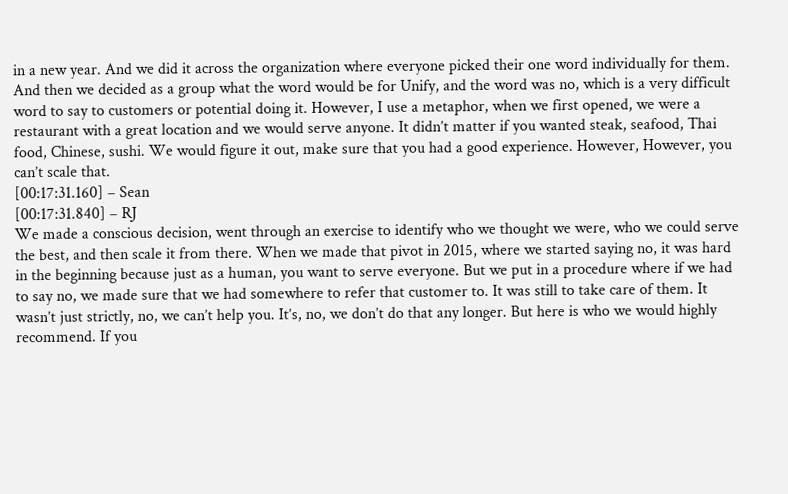in a new year. And we did it across the organization where everyone picked their one word individually for them. And then we decided as a group what the word would be for Unify, and the word was no, which is a very difficult word to say to customers or potential doing it. However, I use a metaphor, when we first opened, we were a restaurant with a great location and we would serve anyone. It didn’t matter if you wanted steak, seafood, Thai food, Chinese, sushi. We would figure it out, make sure that you had a good experience. However, However, you can’t scale that.
[00:17:31.160] – Sean
[00:17:31.840] – RJ
We made a conscious decision, went through an exercise to identify who we thought we were, who we could serve the best, and then scale it from there. When we made that pivot in 2015, where we started saying no, it was hard in the beginning because just as a human, you want to serve everyone. But we put in a procedure where if we had to say no, we made sure that we had somewhere to refer that customer to. It was still to take care of them. It wasn’t just strictly, no, we can’t help you. It’s, no, we don’t do that any longer. But here is who we would highly recommend. If you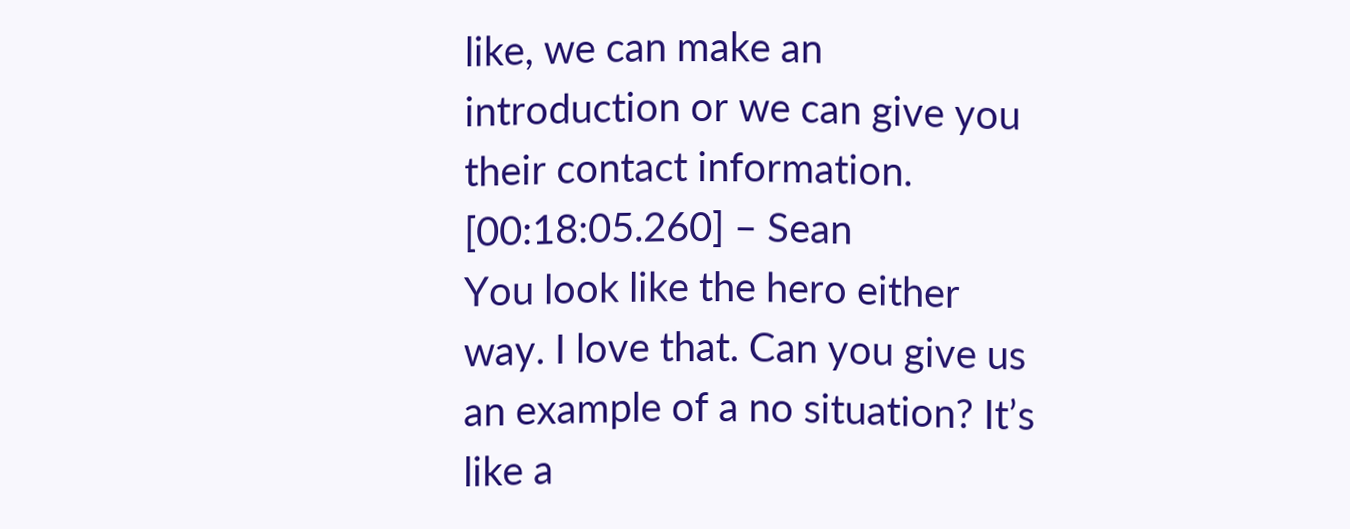like, we can make an introduction or we can give you their contact information.
[00:18:05.260] – Sean
You look like the hero either way. I love that. Can you give us an example of a no situation? It’s like a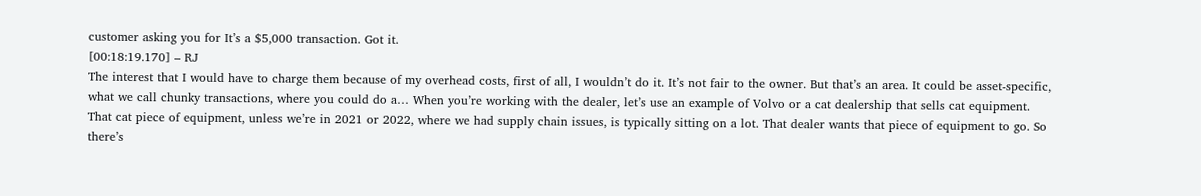customer asking you for It’s a $5,000 transaction. Got it.
[00:18:19.170] – RJ
The interest that I would have to charge them because of my overhead costs, first of all, I wouldn’t do it. It’s not fair to the owner. But that’s an area. It could be asset-specific, what we call chunky transactions, where you could do a… When you’re working with the dealer, let’s use an example of Volvo or a cat dealership that sells cat equipment. That cat piece of equipment, unless we’re in 2021 or 2022, where we had supply chain issues, is typically sitting on a lot. That dealer wants that piece of equipment to go. So there’s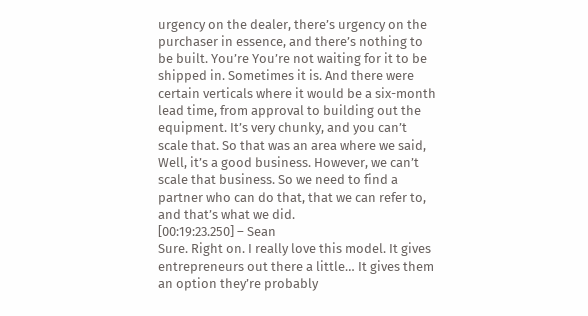urgency on the dealer, there’s urgency on the purchaser in essence, and there’s nothing to be built. You’re You’re not waiting for it to be shipped in. Sometimes it is. And there were certain verticals where it would be a six-month lead time, from approval to building out the equipment. It’s very chunky, and you can’t scale that. So that was an area where we said, Well, it’s a good business. However, we can’t scale that business. So we need to find a partner who can do that, that we can refer to, and that’s what we did.
[00:19:23.250] – Sean
Sure. Right on. I really love this model. It gives entrepreneurs out there a little… It gives them an option they’re probably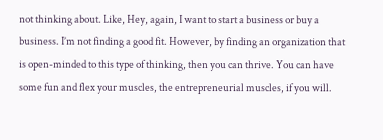not thinking about. Like, Hey, again, I want to start a business or buy a business. I’m not finding a good fit. However, by finding an organization that is open-minded to this type of thinking, then you can thrive. You can have some fun and flex your muscles, the entrepreneurial muscles, if you will.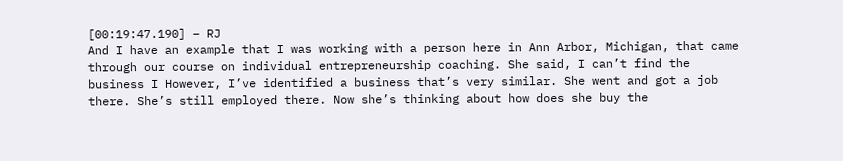[00:19:47.190] – RJ
And I have an example that I was working with a person here in Ann Arbor, Michigan, that came through our course on individual entrepreneurship coaching. She said, I can’t find the business I However, I’ve identified a business that’s very similar. She went and got a job there. She’s still employed there. Now she’s thinking about how does she buy the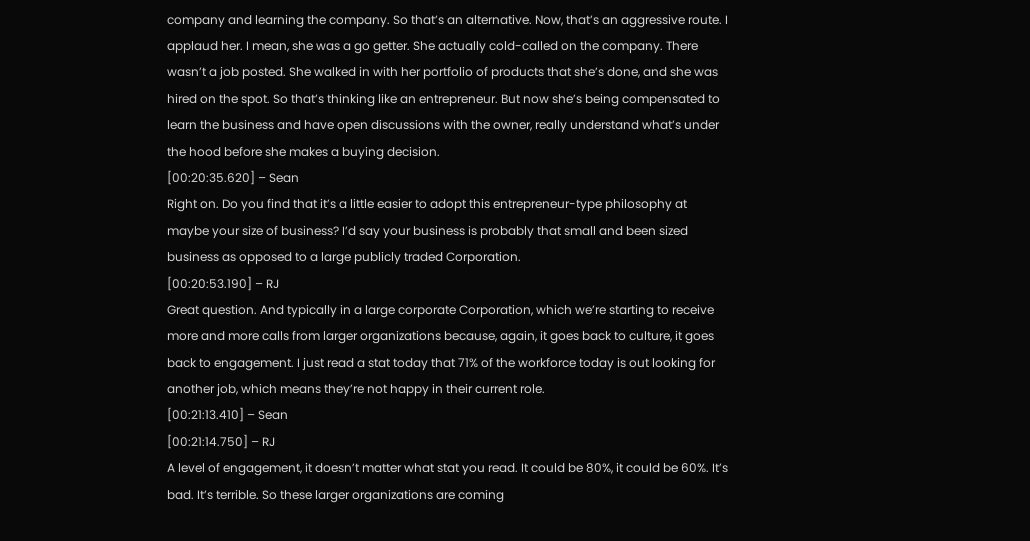company and learning the company. So that’s an alternative. Now, that’s an aggressive route. I applaud her. I mean, she was a go getter. She actually cold-called on the company. There wasn’t a job posted. She walked in with her portfolio of products that she’s done, and she was hired on the spot. So that’s thinking like an entrepreneur. But now she’s being compensated to learn the business and have open discussions with the owner, really understand what’s under the hood before she makes a buying decision.
[00:20:35.620] – Sean
Right on. Do you find that it’s a little easier to adopt this entrepreneur-type philosophy at maybe your size of business? I’d say your business is probably that small and been sized business as opposed to a large publicly traded Corporation.
[00:20:53.190] – RJ
Great question. And typically in a large corporate Corporation, which we’re starting to receive more and more calls from larger organizations because, again, it goes back to culture, it goes back to engagement. I just read a stat today that 71% of the workforce today is out looking for another job, which means they’re not happy in their current role.
[00:21:13.410] – Sean
[00:21:14.750] – RJ
A level of engagement, it doesn’t matter what stat you read. It could be 80%, it could be 60%. It’s bad. It’s terrible. So these larger organizations are coming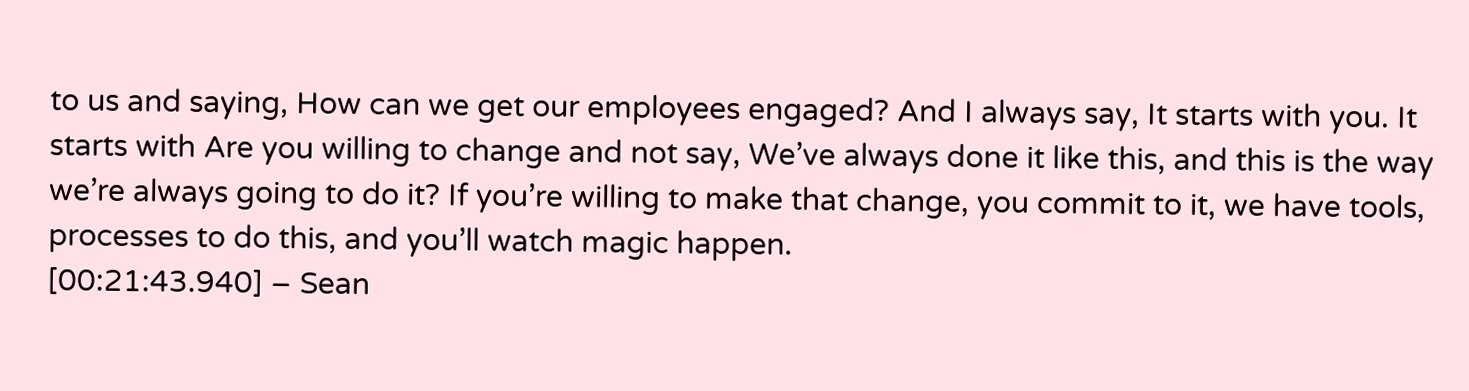to us and saying, How can we get our employees engaged? And I always say, It starts with you. It starts with Are you willing to change and not say, We’ve always done it like this, and this is the way we’re always going to do it? If you’re willing to make that change, you commit to it, we have tools, processes to do this, and you’ll watch magic happen.
[00:21:43.940] – Sean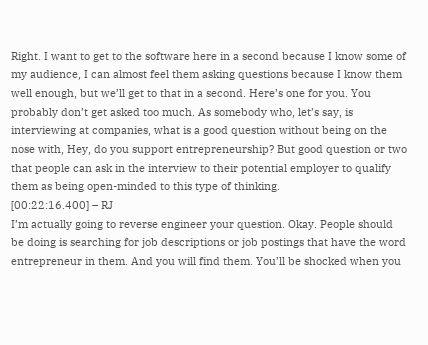Right. I want to get to the software here in a second because I know some of my audience, I can almost feel them asking questions because I know them well enough, but we’ll get to that in a second. Here’s one for you. You probably don’t get asked too much. As somebody who, let’s say, is interviewing at companies, what is a good question without being on the nose with, Hey, do you support entrepreneurship? But good question or two that people can ask in the interview to their potential employer to qualify them as being open-minded to this type of thinking.
[00:22:16.400] – RJ
I’m actually going to reverse engineer your question. Okay. People should be doing is searching for job descriptions or job postings that have the word entrepreneur in them. And you will find them. You’ll be shocked when you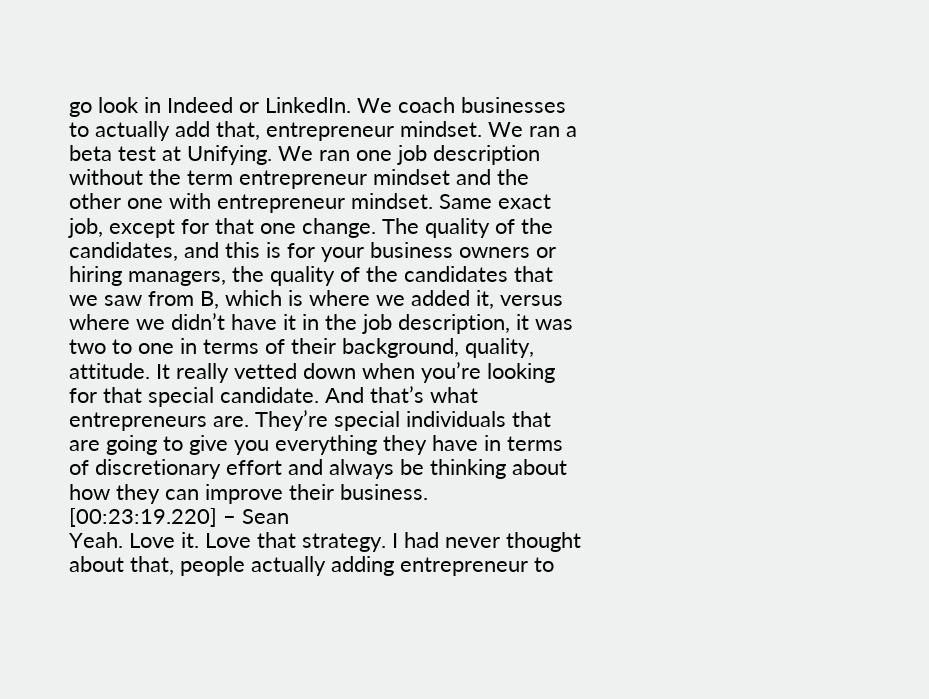go look in Indeed or LinkedIn. We coach businesses to actually add that, entrepreneur mindset. We ran a beta test at Unifying. We ran one job description without the term entrepreneur mindset and the other one with entrepreneur mindset. Same exact job, except for that one change. The quality of the candidates, and this is for your business owners or hiring managers, the quality of the candidates that we saw from B, which is where we added it, versus where we didn’t have it in the job description, it was two to one in terms of their background, quality, attitude. It really vetted down when you’re looking for that special candidate. And that’s what entrepreneurs are. They’re special individuals that are going to give you everything they have in terms of discretionary effort and always be thinking about how they can improve their business.
[00:23:19.220] – Sean
Yeah. Love it. Love that strategy. I had never thought about that, people actually adding entrepreneur to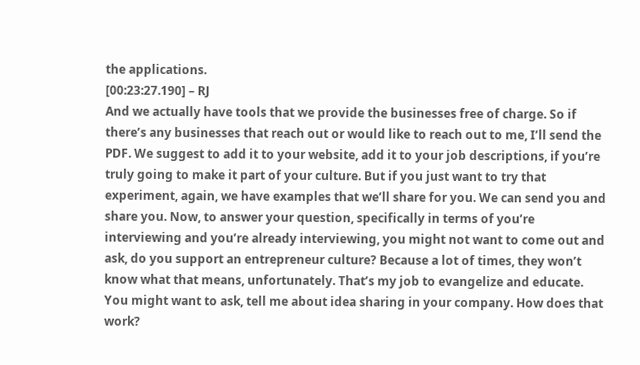the applications.
[00:23:27.190] – RJ
And we actually have tools that we provide the businesses free of charge. So if there’s any businesses that reach out or would like to reach out to me, I’ll send the PDF. We suggest to add it to your website, add it to your job descriptions, if you’re truly going to make it part of your culture. But if you just want to try that experiment, again, we have examples that we’ll share for you. We can send you and share you. Now, to answer your question, specifically in terms of you’re interviewing and you’re already interviewing, you might not want to come out and ask, do you support an entrepreneur culture? Because a lot of times, they won’t know what that means, unfortunately. That’s my job to evangelize and educate. You might want to ask, tell me about idea sharing in your company. How does that work?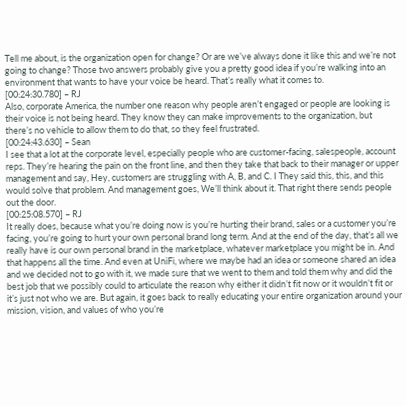Tell me about, is the organization open for change? Or are we’ve always done it like this and we’re not going to change? Those two answers probably give you a pretty good idea if you’re walking into an environment that wants to have your voice be heard. That’s really what it comes to.
[00:24:30.780] – RJ
Also, corporate America, the number one reason why people aren’t engaged or people are looking is their voice is not being heard. They know they can make improvements to the organization, but there’s no vehicle to allow them to do that, so they feel frustrated.
[00:24:43.630] – Sean
I see that a lot at the corporate level, especially people who are customer-facing, salespeople, account reps. They’re hearing the pain on the front line, and then they take that back to their manager or upper management and say, Hey, customers are struggling with A, B, and C. I They said this, this, and this would solve that problem. And management goes, We’ll think about it. That right there sends people out the door.
[00:25:08.570] – RJ
It really does, because what you’re doing now is you’re hurting their brand, sales or a customer you’re facing, you’re going to hurt your own personal brand long term. And at the end of the day, that’s all we really have is our own personal brand in the marketplace, whatever marketplace you might be in. And that happens all the time. And even at UniFi, where we maybe had an idea or someone shared an idea and we decided not to go with it, we made sure that we went to them and told them why and did the best job that we possibly could to articulate the reason why either it didn’t fit now or it wouldn’t fit or it’s just not who we are. But again, it goes back to really educating your entire organization around your mission, vision, and values of who you’re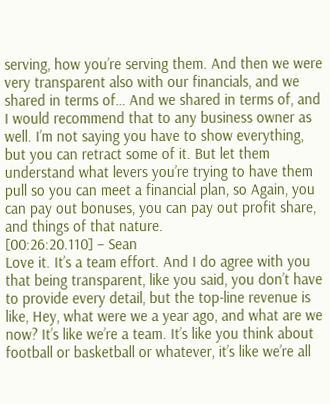serving, how you’re serving them. And then we were very transparent also with our financials, and we shared in terms of… And we shared in terms of, and I would recommend that to any business owner as well. I’m not saying you have to show everything, but you can retract some of it. But let them understand what levers you’re trying to have them pull so you can meet a financial plan, so Again, you can pay out bonuses, you can pay out profit share, and things of that nature.
[00:26:20.110] – Sean
Love it. It’s a team effort. And I do agree with you that being transparent, like you said, you don’t have to provide every detail, but the top-line revenue is like, Hey, what were we a year ago, and what are we now? It’s like we’re a team. It’s like you think about football or basketball or whatever, it’s like we’re all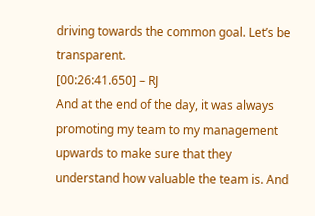driving towards the common goal. Let’s be transparent.
[00:26:41.650] – RJ
And at the end of the day, it was always promoting my team to my management upwards to make sure that they understand how valuable the team is. And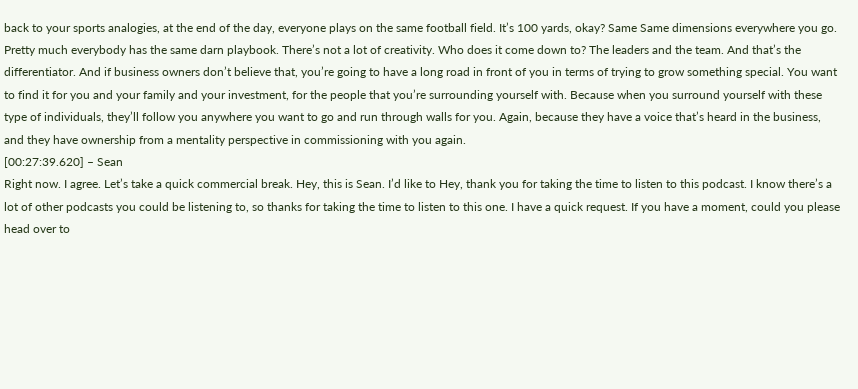back to your sports analogies, at the end of the day, everyone plays on the same football field. It’s 100 yards, okay? Same Same dimensions everywhere you go. Pretty much everybody has the same darn playbook. There’s not a lot of creativity. Who does it come down to? The leaders and the team. And that’s the differentiator. And if business owners don’t believe that, you’re going to have a long road in front of you in terms of trying to grow something special. You want to find it for you and your family and your investment, for the people that you’re surrounding yourself with. Because when you surround yourself with these type of individuals, they’ll follow you anywhere you want to go and run through walls for you. Again, because they have a voice that’s heard in the business, and they have ownership from a mentality perspective in commissioning with you again.
[00:27:39.620] – Sean
Right now. I agree. Let’s take a quick commercial break. Hey, this is Sean. I’d like to Hey, thank you for taking the time to listen to this podcast. I know there’s a lot of other podcasts you could be listening to, so thanks for taking the time to listen to this one. I have a quick request. If you have a moment, could you please head over to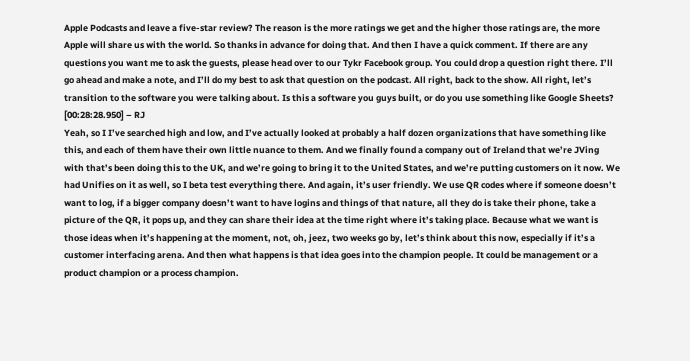Apple Podcasts and leave a five-star review? The reason is the more ratings we get and the higher those ratings are, the more Apple will share us with the world. So thanks in advance for doing that. And then I have a quick comment. If there are any questions you want me to ask the guests, please head over to our Tykr Facebook group. You could drop a question right there. I’ll go ahead and make a note, and I’ll do my best to ask that question on the podcast. All right, back to the show. All right, let’s transition to the software you were talking about. Is this a software you guys built, or do you use something like Google Sheets?
[00:28:28.950] – RJ
Yeah, so I I’ve searched high and low, and I’ve actually looked at probably a half dozen organizations that have something like this, and each of them have their own little nuance to them. And we finally found a company out of Ireland that we’re JVing with that’s been doing this to the UK, and we’re going to bring it to the United States, and we’re putting customers on it now. We had Unifies on it as well, so I beta test everything there. And again, it’s user friendly. We use QR codes where if someone doesn’t want to log, if a bigger company doesn’t want to have logins and things of that nature, all they do is take their phone, take a picture of the QR, it pops up, and they can share their idea at the time right where it’s taking place. Because what we want is those ideas when it’s happening at the moment, not, oh, jeez, two weeks go by, let’s think about this now, especially if it’s a customer interfacing arena. And then what happens is that idea goes into the champion people. It could be management or a product champion or a process champion.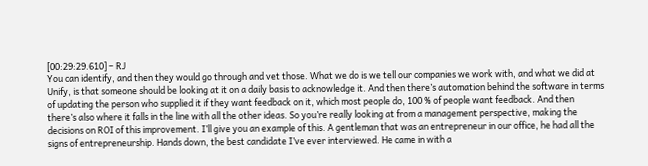[00:29:29.610] – RJ
You can identify, and then they would go through and vet those. What we do is we tell our companies we work with, and what we did at Unify, is that someone should be looking at it on a daily basis to acknowledge it. And then there’s automation behind the software in terms of updating the person who supplied it if they want feedback on it, which most people do, 100 % of people want feedback. And then there’s also where it falls in the line with all the other ideas. So you’re really looking at from a management perspective, making the decisions on ROI of this improvement. I’ll give you an example of this. A gentleman that was an entrepreneur in our office, he had all the signs of entrepreneurship. Hands down, the best candidate I’ve ever interviewed. He came in with a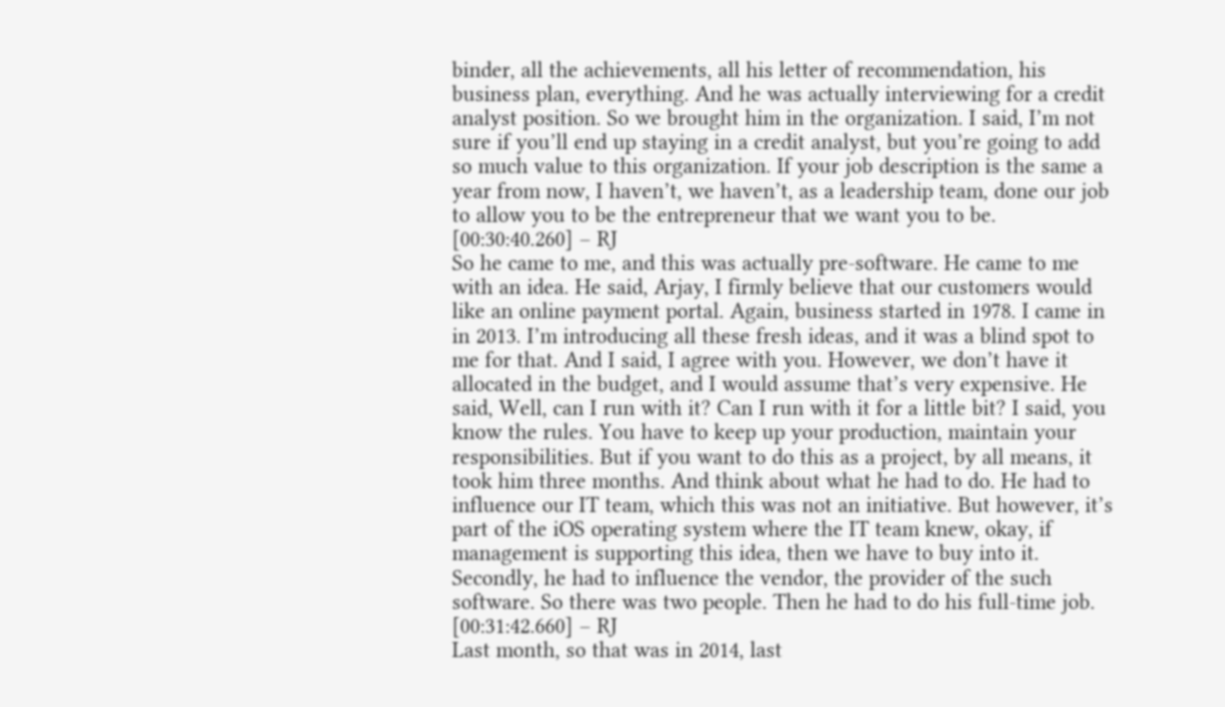binder, all the achievements, all his letter of recommendation, his business plan, everything. And he was actually interviewing for a credit analyst position. So we brought him in the organization. I said, I’m not sure if you’ll end up staying in a credit analyst, but you’re going to add so much value to this organization. If your job description is the same a year from now, I haven’t, we haven’t, as a leadership team, done our job to allow you to be the entrepreneur that we want you to be.
[00:30:40.260] – RJ
So he came to me, and this was actually pre-software. He came to me with an idea. He said, Arjay, I firmly believe that our customers would like an online payment portal. Again, business started in 1978. I came in in 2013. I’m introducing all these fresh ideas, and it was a blind spot to me for that. And I said, I agree with you. However, we don’t have it allocated in the budget, and I would assume that’s very expensive. He said, Well, can I run with it? Can I run with it for a little bit? I said, you know the rules. You have to keep up your production, maintain your responsibilities. But if you want to do this as a project, by all means, it took him three months. And think about what he had to do. He had to influence our IT team, which this was not an initiative. But however, it’s part of the iOS operating system where the IT team knew, okay, if management is supporting this idea, then we have to buy into it. Secondly, he had to influence the vendor, the provider of the such software. So there was two people. Then he had to do his full-time job.
[00:31:42.660] – RJ
Last month, so that was in 2014, last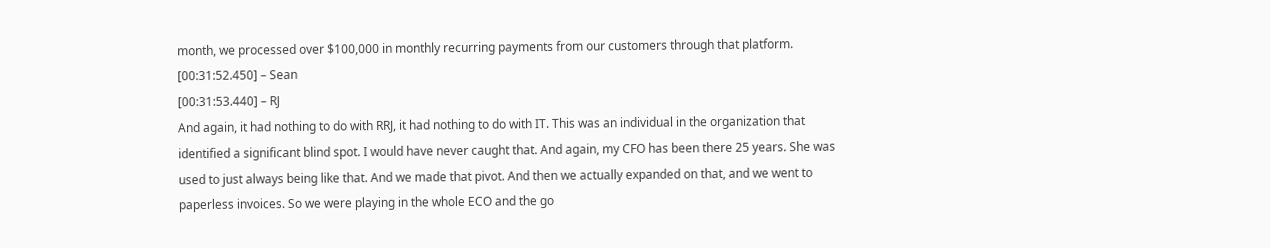month, we processed over $100,000 in monthly recurring payments from our customers through that platform.
[00:31:52.450] – Sean
[00:31:53.440] – RJ
And again, it had nothing to do with RRJ, it had nothing to do with IT. This was an individual in the organization that identified a significant blind spot. I would have never caught that. And again, my CFO has been there 25 years. She was used to just always being like that. And we made that pivot. And then we actually expanded on that, and we went to paperless invoices. So we were playing in the whole ECO and the go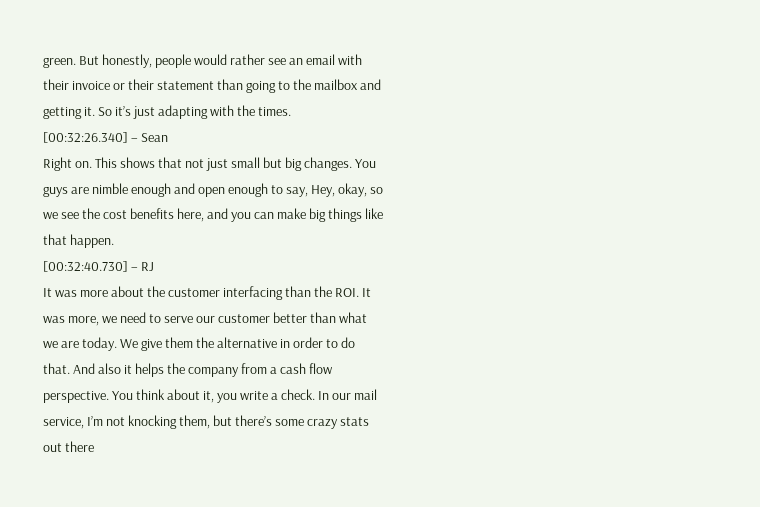green. But honestly, people would rather see an email with their invoice or their statement than going to the mailbox and getting it. So it’s just adapting with the times.
[00:32:26.340] – Sean
Right on. This shows that not just small but big changes. You guys are nimble enough and open enough to say, Hey, okay, so we see the cost benefits here, and you can make big things like that happen.
[00:32:40.730] – RJ
It was more about the customer interfacing than the ROI. It was more, we need to serve our customer better than what we are today. We give them the alternative in order to do that. And also it helps the company from a cash flow perspective. You think about it, you write a check. In our mail service, I’m not knocking them, but there’s some crazy stats out there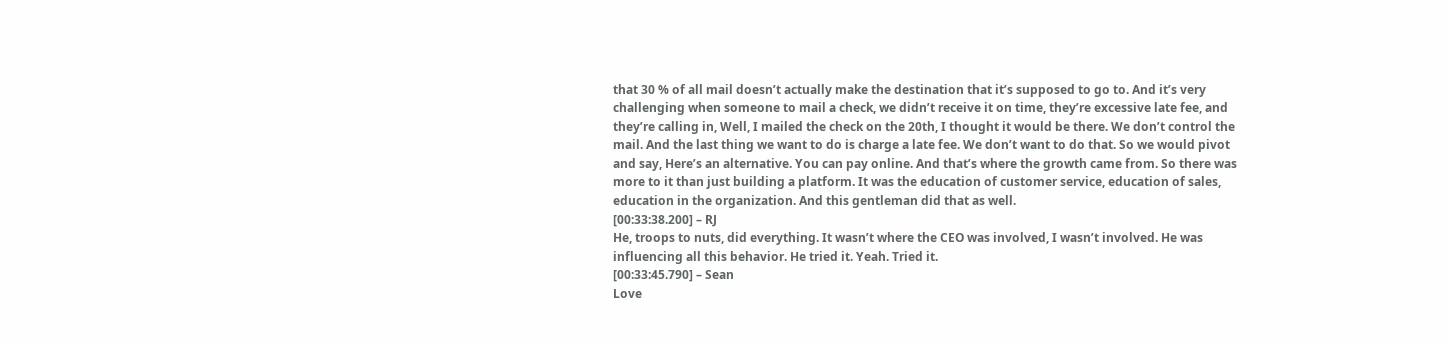that 30 % of all mail doesn’t actually make the destination that it’s supposed to go to. And it’s very challenging when someone to mail a check, we didn’t receive it on time, they’re excessive late fee, and they’re calling in, Well, I mailed the check on the 20th, I thought it would be there. We don’t control the mail. And the last thing we want to do is charge a late fee. We don’t want to do that. So we would pivot and say, Here’s an alternative. You can pay online. And that’s where the growth came from. So there was more to it than just building a platform. It was the education of customer service, education of sales, education in the organization. And this gentleman did that as well.
[00:33:38.200] – RJ
He, troops to nuts, did everything. It wasn’t where the CEO was involved, I wasn’t involved. He was influencing all this behavior. He tried it. Yeah. Tried it.
[00:33:45.790] – Sean
Love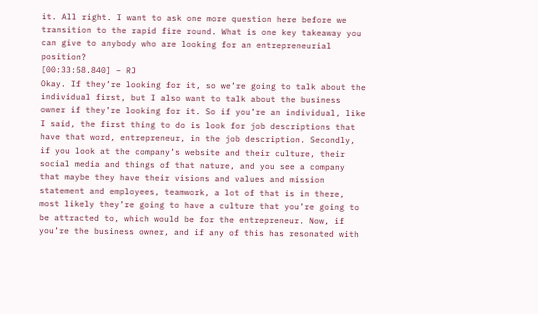it. All right. I want to ask one more question here before we transition to the rapid fire round. What is one key takeaway you can give to anybody who are looking for an entrepreneurial position?
[00:33:58.840] – RJ
Okay. If they’re looking for it, so we’re going to talk about the individual first, but I also want to talk about the business owner if they’re looking for it. So if you’re an individual, like I said, the first thing to do is look for job descriptions that have that word, entrepreneur, in the job description. Secondly, if you look at the company’s website and their culture, their social media and things of that nature, and you see a company that maybe they have their visions and values and mission statement and employees, teamwork, a lot of that is in there, most likely they’re going to have a culture that you’re going to be attracted to, which would be for the entrepreneur. Now, if you’re the business owner, and if any of this has resonated with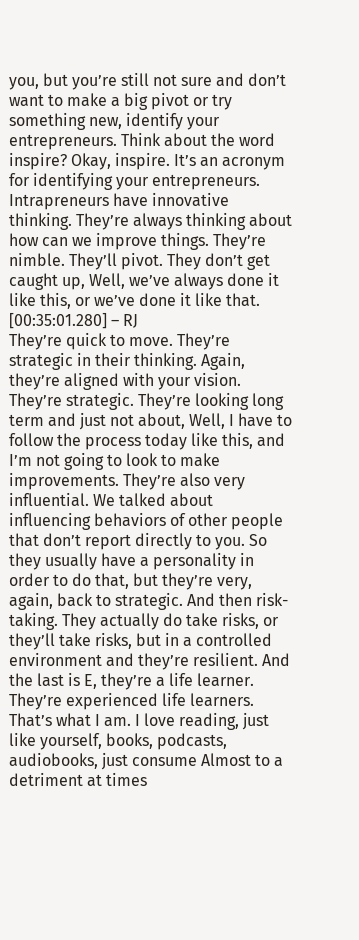you, but you’re still not sure and don’t want to make a big pivot or try something new, identify your entrepreneurs. Think about the word inspire? Okay, inspire. It’s an acronym for identifying your entrepreneurs. Intrapreneurs have innovative thinking. They’re always thinking about how can we improve things. They’re nimble. They’ll pivot. They don’t get caught up, Well, we’ve always done it like this, or we’ve done it like that.
[00:35:01.280] – RJ
They’re quick to move. They’re strategic in their thinking. Again, they’re aligned with your vision. They’re strategic. They’re looking long term and just not about, Well, I have to follow the process today like this, and I’m not going to look to make improvements. They’re also very influential. We talked about influencing behaviors of other people that don’t report directly to you. So they usually have a personality in order to do that, but they’re very, again, back to strategic. And then risk-taking. They actually do take risks, or they’ll take risks, but in a controlled environment and they’re resilient. And the last is E, they’re a life learner. They’re experienced life learners. That’s what I am. I love reading, just like yourself, books, podcasts, audiobooks, just consume Almost to a detriment at times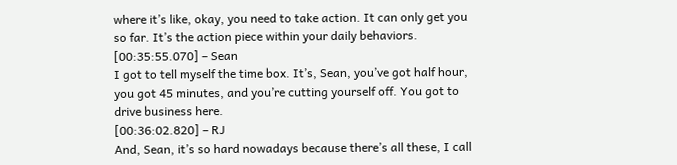where it’s like, okay, you need to take action. It can only get you so far. It’s the action piece within your daily behaviors.
[00:35:55.070] – Sean
I got to tell myself the time box. It’s, Sean, you’ve got half hour, you got 45 minutes, and you’re cutting yourself off. You got to drive business here.
[00:36:02.820] – RJ
And, Sean, it’s so hard nowadays because there’s all these, I call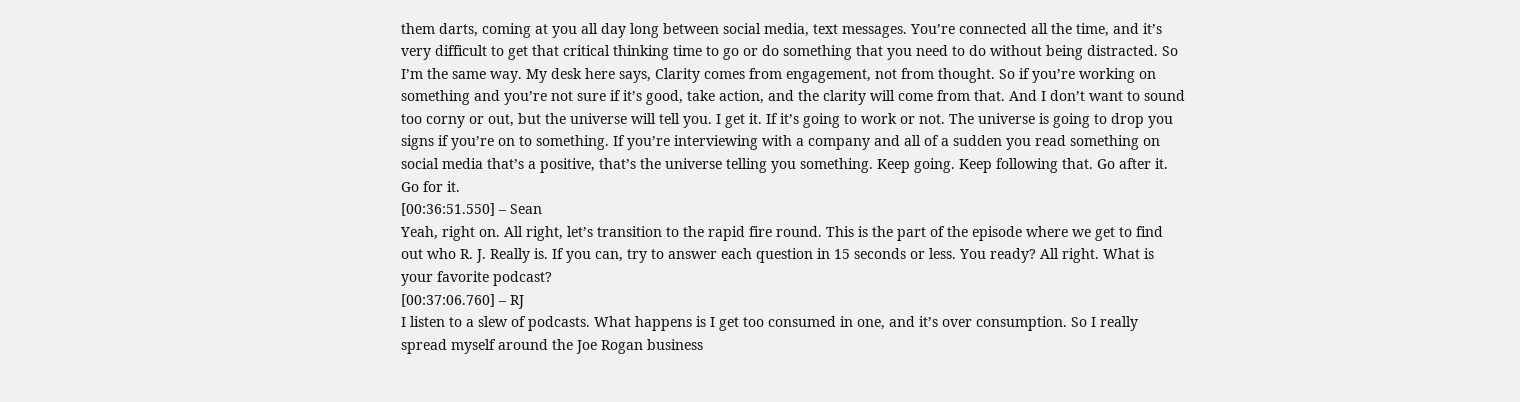them darts, coming at you all day long between social media, text messages. You’re connected all the time, and it’s very difficult to get that critical thinking time to go or do something that you need to do without being distracted. So I’m the same way. My desk here says, Clarity comes from engagement, not from thought. So if you’re working on something and you’re not sure if it’s good, take action, and the clarity will come from that. And I don’t want to sound too corny or out, but the universe will tell you. I get it. If it’s going to work or not. The universe is going to drop you signs if you’re on to something. If you’re interviewing with a company and all of a sudden you read something on social media that’s a positive, that’s the universe telling you something. Keep going. Keep following that. Go after it. Go for it.
[00:36:51.550] – Sean
Yeah, right on. All right, let’s transition to the rapid fire round. This is the part of the episode where we get to find out who R. J. Really is. If you can, try to answer each question in 15 seconds or less. You ready? All right. What is your favorite podcast?
[00:37:06.760] – RJ
I listen to a slew of podcasts. What happens is I get too consumed in one, and it’s over consumption. So I really spread myself around the Joe Rogan business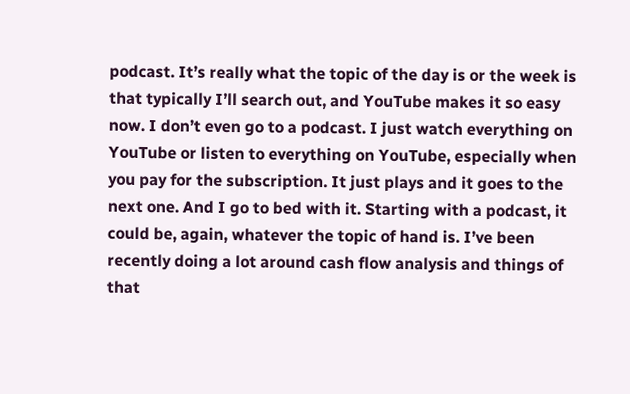podcast. It’s really what the topic of the day is or the week is that typically I’ll search out, and YouTube makes it so easy now. I don’t even go to a podcast. I just watch everything on YouTube or listen to everything on YouTube, especially when you pay for the subscription. It just plays and it goes to the next one. And I go to bed with it. Starting with a podcast, it could be, again, whatever the topic of hand is. I’ve been recently doing a lot around cash flow analysis and things of that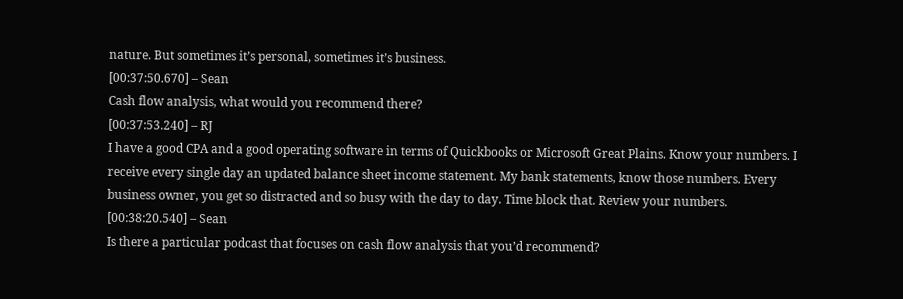nature. But sometimes it’s personal, sometimes it’s business.
[00:37:50.670] – Sean
Cash flow analysis, what would you recommend there?
[00:37:53.240] – RJ
I have a good CPA and a good operating software in terms of Quickbooks or Microsoft Great Plains. Know your numbers. I receive every single day an updated balance sheet income statement. My bank statements, know those numbers. Every business owner, you get so distracted and so busy with the day to day. Time block that. Review your numbers.
[00:38:20.540] – Sean
Is there a particular podcast that focuses on cash flow analysis that you’d recommend?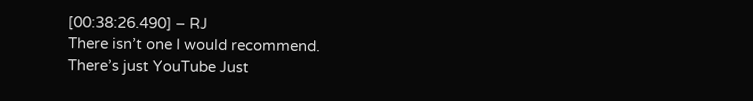[00:38:26.490] – RJ
There isn’t one I would recommend. There’s just YouTube Just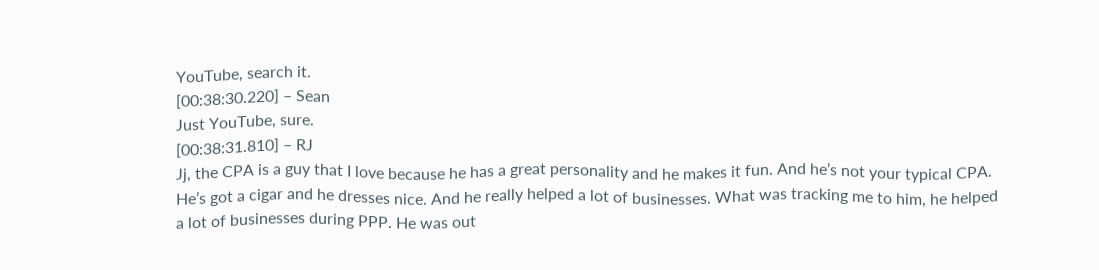YouTube, search it.
[00:38:30.220] – Sean
Just YouTube, sure.
[00:38:31.810] – RJ
Jj, the CPA is a guy that I love because he has a great personality and he makes it fun. And he’s not your typical CPA. He’s got a cigar and he dresses nice. And he really helped a lot of businesses. What was tracking me to him, he helped a lot of businesses during PPP. He was out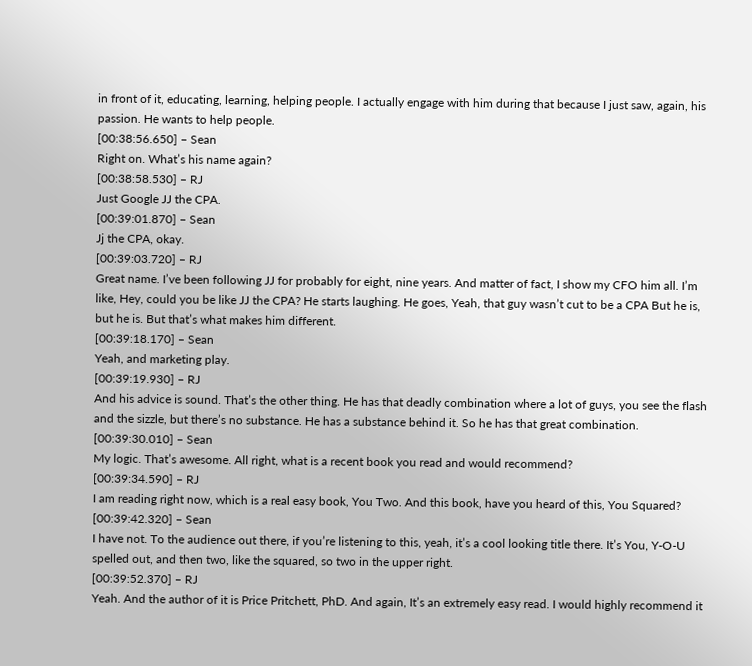in front of it, educating, learning, helping people. I actually engage with him during that because I just saw, again, his passion. He wants to help people.
[00:38:56.650] – Sean
Right on. What’s his name again?
[00:38:58.530] – RJ
Just Google JJ the CPA.
[00:39:01.870] – Sean
Jj the CPA, okay.
[00:39:03.720] – RJ
Great name. I’ve been following JJ for probably for eight, nine years. And matter of fact, I show my CFO him all. I’m like, Hey, could you be like JJ the CPA? He starts laughing. He goes, Yeah, that guy wasn’t cut to be a CPA But he is, but he is. But that’s what makes him different.
[00:39:18.170] – Sean
Yeah, and marketing play.
[00:39:19.930] – RJ
And his advice is sound. That’s the other thing. He has that deadly combination where a lot of guys, you see the flash and the sizzle, but there’s no substance. He has a substance behind it. So he has that great combination.
[00:39:30.010] – Sean
My logic. That’s awesome. All right, what is a recent book you read and would recommend?
[00:39:34.590] – RJ
I am reading right now, which is a real easy book, You Two. And this book, have you heard of this, You Squared?
[00:39:42.320] – Sean
I have not. To the audience out there, if you’re listening to this, yeah, it’s a cool looking title there. It’s You, Y-O-U spelled out, and then two, like the squared, so two in the upper right.
[00:39:52.370] – RJ
Yeah. And the author of it is Price Pritchett, PhD. And again, It’s an extremely easy read. I would highly recommend it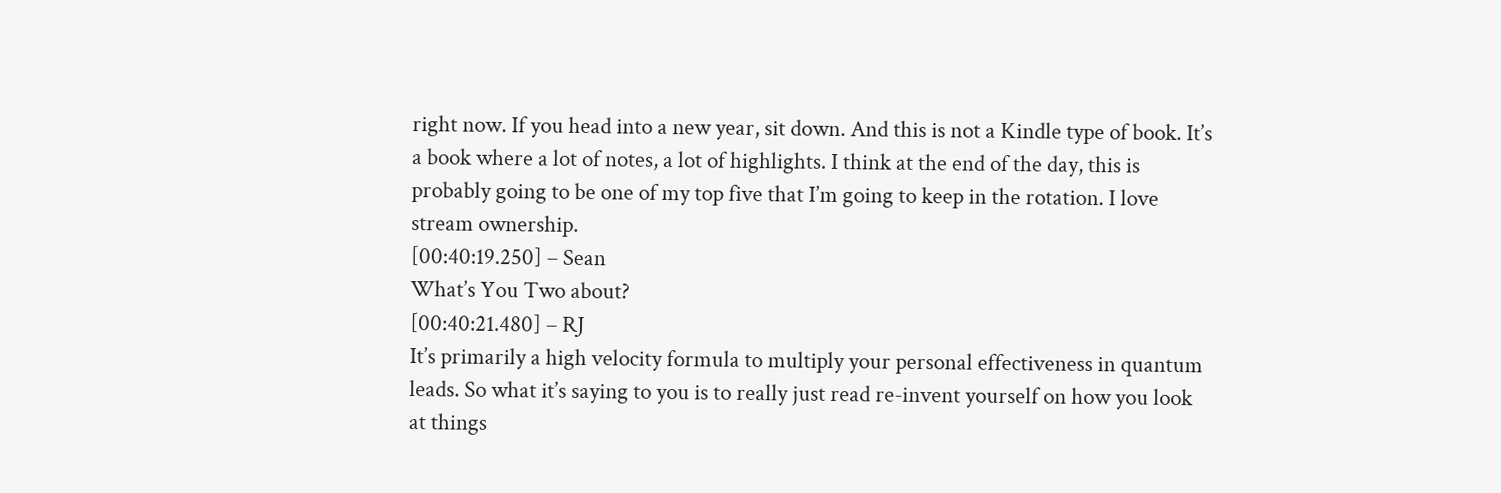right now. If you head into a new year, sit down. And this is not a Kindle type of book. It’s a book where a lot of notes, a lot of highlights. I think at the end of the day, this is probably going to be one of my top five that I’m going to keep in the rotation. I love stream ownership.
[00:40:19.250] – Sean
What’s You Two about?
[00:40:21.480] – RJ
It’s primarily a high velocity formula to multiply your personal effectiveness in quantum leads. So what it’s saying to you is to really just read re-invent yourself on how you look at things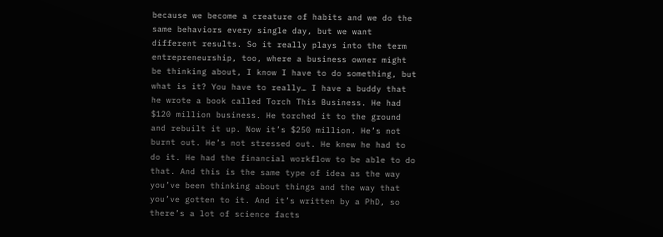because we become a creature of habits and we do the same behaviors every single day, but we want different results. So it really plays into the term entrepreneurship, too, where a business owner might be thinking about, I know I have to do something, but what is it? You have to really… I have a buddy that he wrote a book called Torch This Business. He had $120 million business. He torched it to the ground and rebuilt it up. Now it’s $250 million. He’s not burnt out. He’s not stressed out. He knew he had to do it. He had the financial workflow to be able to do that. And this is the same type of idea as the way you’ve been thinking about things and the way that you’ve gotten to it. And it’s written by a PhD, so there’s a lot of science facts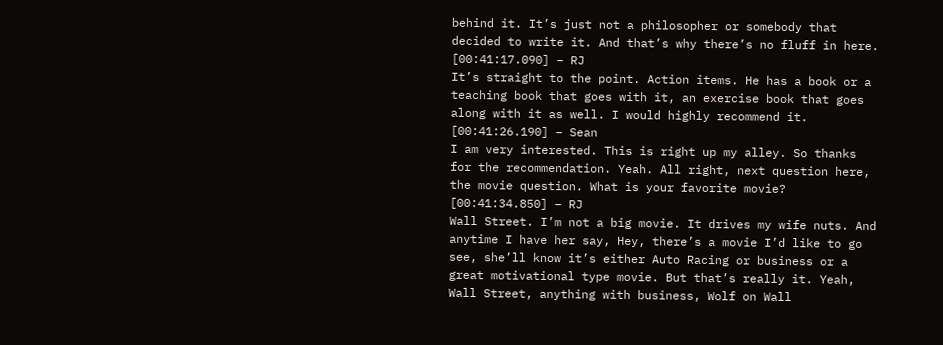behind it. It’s just not a philosopher or somebody that decided to write it. And that’s why there’s no fluff in here.
[00:41:17.090] – RJ
It’s straight to the point. Action items. He has a book or a teaching book that goes with it, an exercise book that goes along with it as well. I would highly recommend it.
[00:41:26.190] – Sean
I am very interested. This is right up my alley. So thanks for the recommendation. Yeah. All right, next question here, the movie question. What is your favorite movie?
[00:41:34.850] – RJ
Wall Street. I’m not a big movie. It drives my wife nuts. And anytime I have her say, Hey, there’s a movie I’d like to go see, she’ll know it’s either Auto Racing or business or a great motivational type movie. But that’s really it. Yeah, Wall Street, anything with business, Wolf on Wall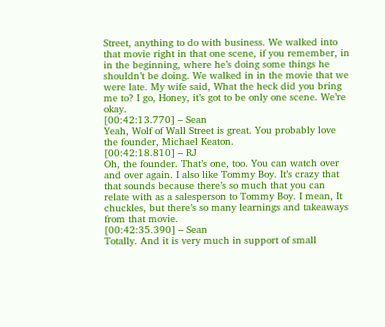Street, anything to do with business. We walked into that movie right in that one scene, if you remember, in in the beginning, where he’s doing some things he shouldn’t be doing. We walked in in the movie that we were late. My wife said, What the heck did you bring me to? I go, Honey, it’s got to be only one scene. We’re okay.
[00:42:13.770] – Sean
Yeah, Wolf of Wall Street is great. You probably love the founder, Michael Keaton.
[00:42:18.810] – RJ
Oh, the founder. That’s one, too. You can watch over and over again. I also like Tommy Boy. It’s crazy that that sounds because there’s so much that you can relate with as a salesperson to Tommy Boy. I mean, It chuckles, but there’s so many learnings and takeaways from that movie.
[00:42:35.390] – Sean
Totally. And it is very much in support of small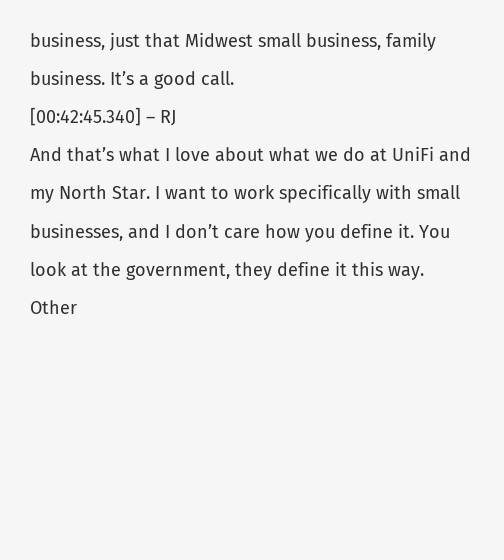business, just that Midwest small business, family business. It’s a good call.
[00:42:45.340] – RJ
And that’s what I love about what we do at UniFi and my North Star. I want to work specifically with small businesses, and I don’t care how you define it. You look at the government, they define it this way. Other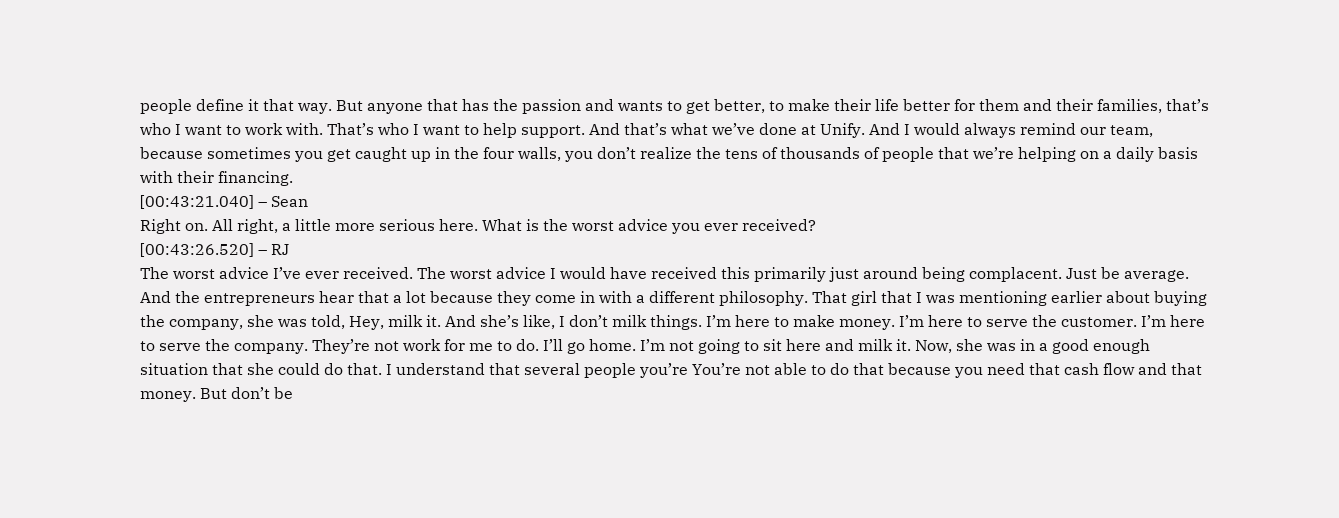people define it that way. But anyone that has the passion and wants to get better, to make their life better for them and their families, that’s who I want to work with. That’s who I want to help support. And that’s what we’ve done at Unify. And I would always remind our team, because sometimes you get caught up in the four walls, you don’t realize the tens of thousands of people that we’re helping on a daily basis with their financing.
[00:43:21.040] – Sean
Right on. All right, a little more serious here. What is the worst advice you ever received?
[00:43:26.520] – RJ
The worst advice I’ve ever received. The worst advice I would have received this primarily just around being complacent. Just be average. And the entrepreneurs hear that a lot because they come in with a different philosophy. That girl that I was mentioning earlier about buying the company, she was told, Hey, milk it. And she’s like, I don’t milk things. I’m here to make money. I’m here to serve the customer. I’m here to serve the company. They’re not work for me to do. I’ll go home. I’m not going to sit here and milk it. Now, she was in a good enough situation that she could do that. I understand that several people you’re You’re not able to do that because you need that cash flow and that money. But don’t be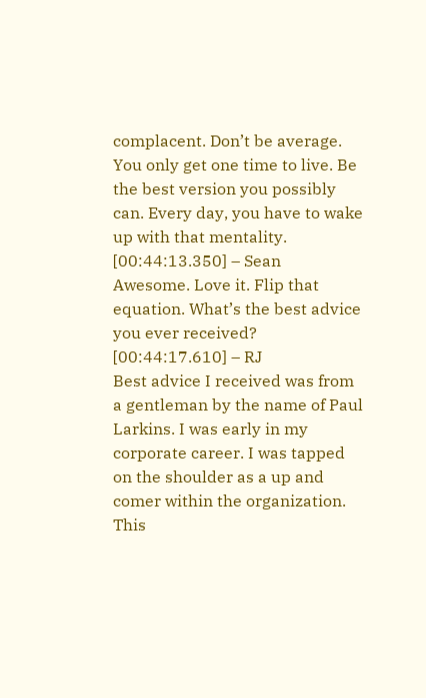complacent. Don’t be average. You only get one time to live. Be the best version you possibly can. Every day, you have to wake up with that mentality.
[00:44:13.350] – Sean
Awesome. Love it. Flip that equation. What’s the best advice you ever received?
[00:44:17.610] – RJ
Best advice I received was from a gentleman by the name of Paul Larkins. I was early in my corporate career. I was tapped on the shoulder as a up and comer within the organization. This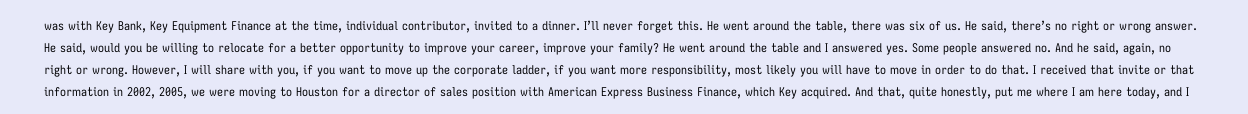was with Key Bank, Key Equipment Finance at the time, individual contributor, invited to a dinner. I’ll never forget this. He went around the table, there was six of us. He said, there’s no right or wrong answer. He said, would you be willing to relocate for a better opportunity to improve your career, improve your family? He went around the table and I answered yes. Some people answered no. And he said, again, no right or wrong. However, I will share with you, if you want to move up the corporate ladder, if you want more responsibility, most likely you will have to move in order to do that. I received that invite or that information in 2002, 2005, we were moving to Houston for a director of sales position with American Express Business Finance, which Key acquired. And that, quite honestly, put me where I am here today, and I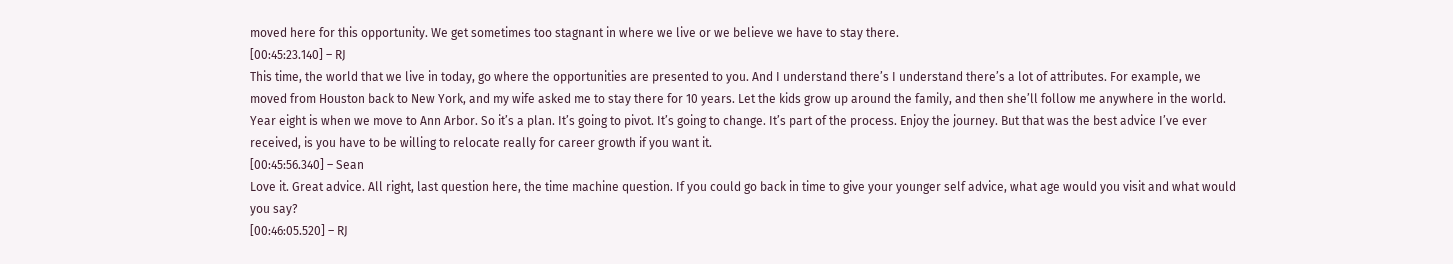moved here for this opportunity. We get sometimes too stagnant in where we live or we believe we have to stay there.
[00:45:23.140] – RJ
This time, the world that we live in today, go where the opportunities are presented to you. And I understand there’s I understand there’s a lot of attributes. For example, we moved from Houston back to New York, and my wife asked me to stay there for 10 years. Let the kids grow up around the family, and then she’ll follow me anywhere in the world. Year eight is when we move to Ann Arbor. So it’s a plan. It’s going to pivot. It’s going to change. It’s part of the process. Enjoy the journey. But that was the best advice I’ve ever received, is you have to be willing to relocate really for career growth if you want it.
[00:45:56.340] – Sean
Love it. Great advice. All right, last question here, the time machine question. If you could go back in time to give your younger self advice, what age would you visit and what would you say?
[00:46:05.520] – RJ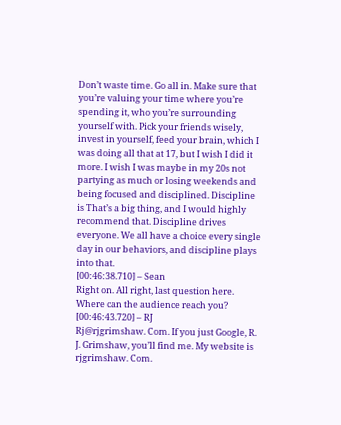Don’t waste time. Go all in. Make sure that you’re valuing your time where you’re spending it, who you’re surrounding yourself with. Pick your friends wisely, invest in yourself, feed your brain, which I was doing all that at 17, but I wish I did it more. I wish I was maybe in my 20s not partying as much or losing weekends and being focused and disciplined. Discipline is That’s a big thing, and I would highly recommend that. Discipline drives everyone. We all have a choice every single day in our behaviors, and discipline plays into that.
[00:46:38.710] – Sean
Right on. All right, last question here. Where can the audience reach you?
[00:46:43.720] – RJ
Rj@rjgrimshaw. Com. If you just Google, R. J. Grimshaw, you’ll find me. My website is rjgrimshaw. Com.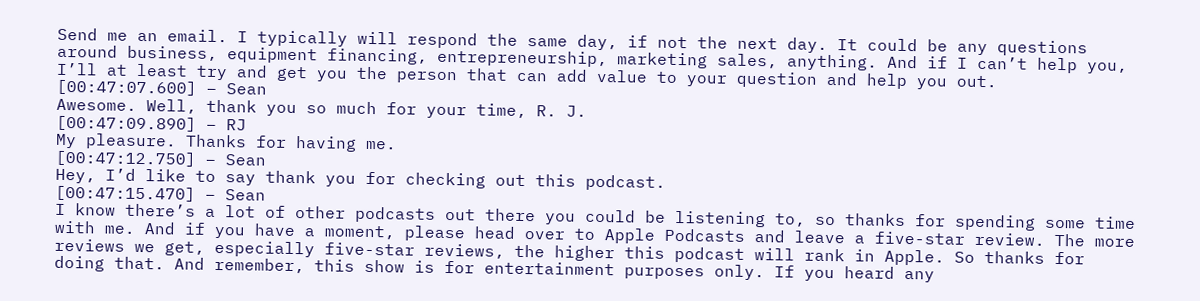Send me an email. I typically will respond the same day, if not the next day. It could be any questions around business, equipment financing, entrepreneurship, marketing sales, anything. And if I can’t help you, I’ll at least try and get you the person that can add value to your question and help you out.
[00:47:07.600] – Sean
Awesome. Well, thank you so much for your time, R. J.
[00:47:09.890] – RJ
My pleasure. Thanks for having me.
[00:47:12.750] – Sean
Hey, I’d like to say thank you for checking out this podcast.
[00:47:15.470] – Sean
I know there’s a lot of other podcasts out there you could be listening to, so thanks for spending some time with me. And if you have a moment, please head over to Apple Podcasts and leave a five-star review. The more reviews we get, especially five-star reviews, the higher this podcast will rank in Apple. So thanks for doing that. And remember, this show is for entertainment purposes only. If you heard any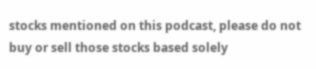stocks mentioned on this podcast, please do not buy or sell those stocks based solely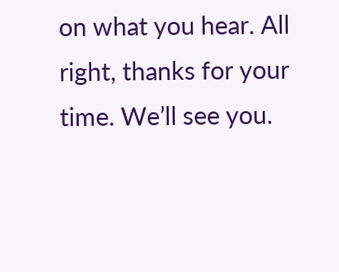on what you hear. All right, thanks for your time. We’ll see you.